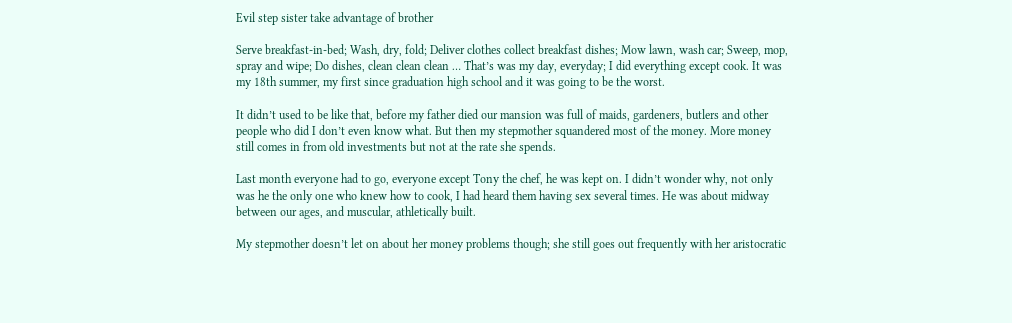Evil step sister take advantage of brother

Serve breakfast-in-bed; Wash, dry, fold; Deliver clothes collect breakfast dishes; Mow lawn, wash car; Sweep, mop, spray and wipe; Do dishes, clean clean clean … That’s was my day, everyday; I did everything except cook. It was my 18th summer, my first since graduation high school and it was going to be the worst.

It didn’t used to be like that, before my father died our mansion was full of maids, gardeners, butlers and other people who did I don’t even know what. But then my stepmother squandered most of the money. More money still comes in from old investments but not at the rate she spends.

Last month everyone had to go, everyone except Tony the chef, he was kept on. I didn’t wonder why, not only was he the only one who knew how to cook, I had heard them having sex several times. He was about midway between our ages, and muscular, athletically built.

My stepmother doesn’t let on about her money problems though; she still goes out frequently with her aristocratic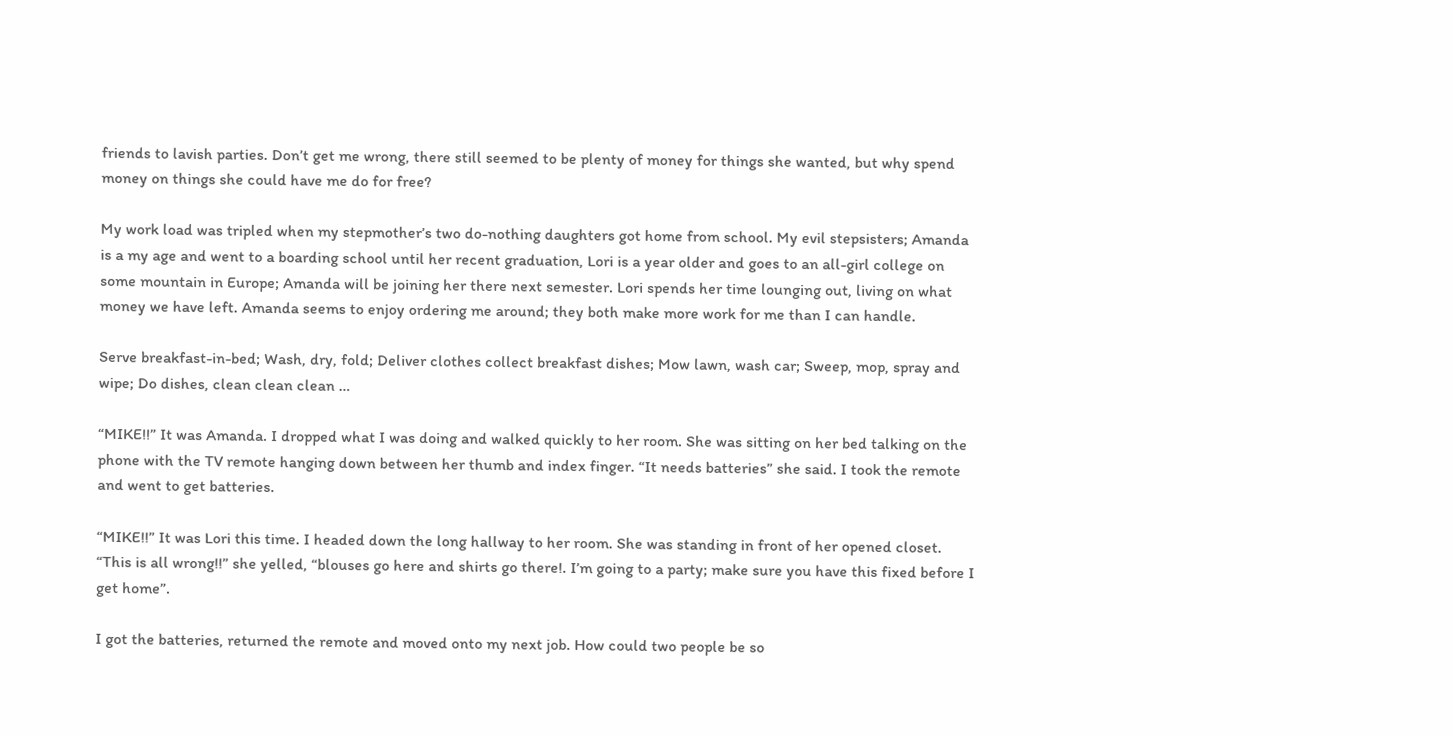friends to lavish parties. Don’t get me wrong, there still seemed to be plenty of money for things she wanted, but why spend money on things she could have me do for free?

My work load was tripled when my stepmother’s two do-nothing daughters got home from school. My evil stepsisters; Amanda is a my age and went to a boarding school until her recent graduation, Lori is a year older and goes to an all-girl college on some mountain in Europe; Amanda will be joining her there next semester. Lori spends her time lounging out, living on what money we have left. Amanda seems to enjoy ordering me around; they both make more work for me than I can handle.

Serve breakfast-in-bed; Wash, dry, fold; Deliver clothes collect breakfast dishes; Mow lawn, wash car; Sweep, mop, spray and wipe; Do dishes, clean clean clean …

“MIKE!!” It was Amanda. I dropped what I was doing and walked quickly to her room. She was sitting on her bed talking on the phone with the TV remote hanging down between her thumb and index finger. “It needs batteries” she said. I took the remote and went to get batteries.

“MIKE!!” It was Lori this time. I headed down the long hallway to her room. She was standing in front of her opened closet. “This is all wrong!!” she yelled, “blouses go here and shirts go there!. I’m going to a party; make sure you have this fixed before I get home”.

I got the batteries, returned the remote and moved onto my next job. How could two people be so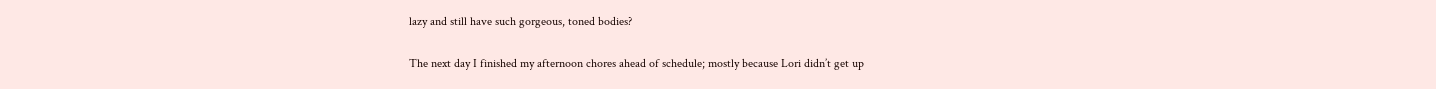lazy and still have such gorgeous, toned bodies?

The next day I finished my afternoon chores ahead of schedule; mostly because Lori didn’t get up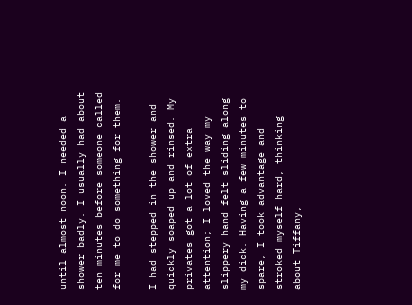until almost noon. I needed a shower badly. I usually had about ten minutes before someone called for me to do something for them.

I had stepped in the shower and quickly soaped up and rinsed. My privates got a lot of extra attention; I loved the way my slippery hand felt sliding along my dick. Having a few minutes to spare, I took advantage and stroked myself hard, thinking about Tiffany,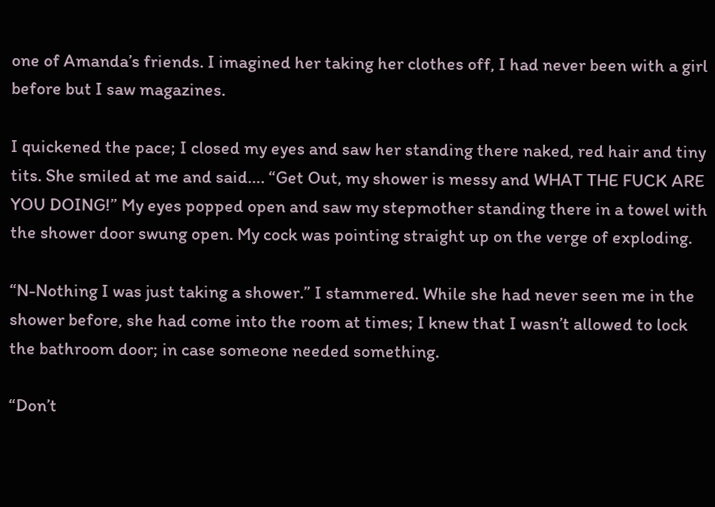one of Amanda’s friends. I imagined her taking her clothes off, I had never been with a girl before but I saw magazines.

I quickened the pace; I closed my eyes and saw her standing there naked, red hair and tiny tits. She smiled at me and said…. “Get Out, my shower is messy and WHAT THE FUCK ARE YOU DOING!” My eyes popped open and saw my stepmother standing there in a towel with the shower door swung open. My cock was pointing straight up on the verge of exploding.

“N-Nothing I was just taking a shower.” I stammered. While she had never seen me in the shower before, she had come into the room at times; I knew that I wasn’t allowed to lock the bathroom door; in case someone needed something.

“Don’t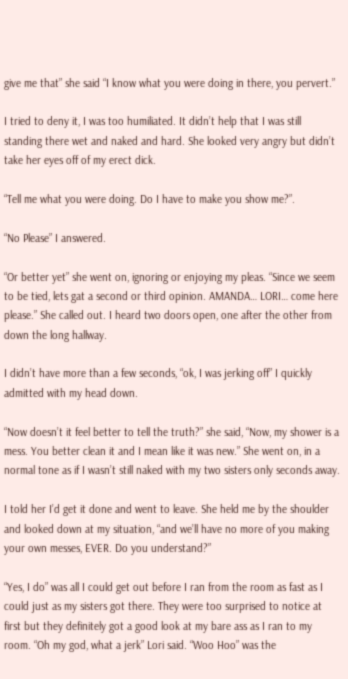give me that” she said “I know what you were doing in there, you pervert.”

I tried to deny it, I was too humiliated. It didn’t help that I was still standing there wet and naked and hard. She looked very angry but didn’t take her eyes off of my erect dick.

“Tell me what you were doing. Do I have to make you show me?”.

“No Please” I answered.

“Or better yet” she went on, ignoring or enjoying my pleas. “Since we seem to be tied, lets gat a second or third opinion. AMANDA… LORI… come here please.” She called out. I heard two doors open, one after the other from down the long hallway.

I didn’t have more than a few seconds, “ok, I was jerking off” I quickly admitted with my head down.

“Now doesn’t it feel better to tell the truth?” she said, “Now, my shower is a mess. You better clean it and I mean like it was new.” She went on, in a normal tone as if I wasn’t still naked with my two sisters only seconds away.

I told her I’d get it done and went to leave. She held me by the shoulder and looked down at my situation, “and we’ll have no more of you making your own messes, EVER. Do you understand?”

“Yes, I do” was all I could get out before I ran from the room as fast as I could just as my sisters got there. They were too surprised to notice at first but they definitely got a good look at my bare ass as I ran to my room. “Oh my god, what a jerk” Lori said. “Woo Hoo” was the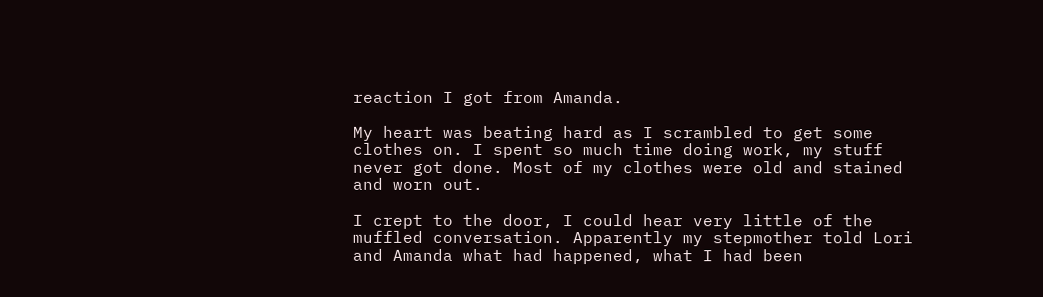reaction I got from Amanda.

My heart was beating hard as I scrambled to get some clothes on. I spent so much time doing work, my stuff never got done. Most of my clothes were old and stained and worn out.

I crept to the door, I could hear very little of the muffled conversation. Apparently my stepmother told Lori and Amanda what had happened, what I had been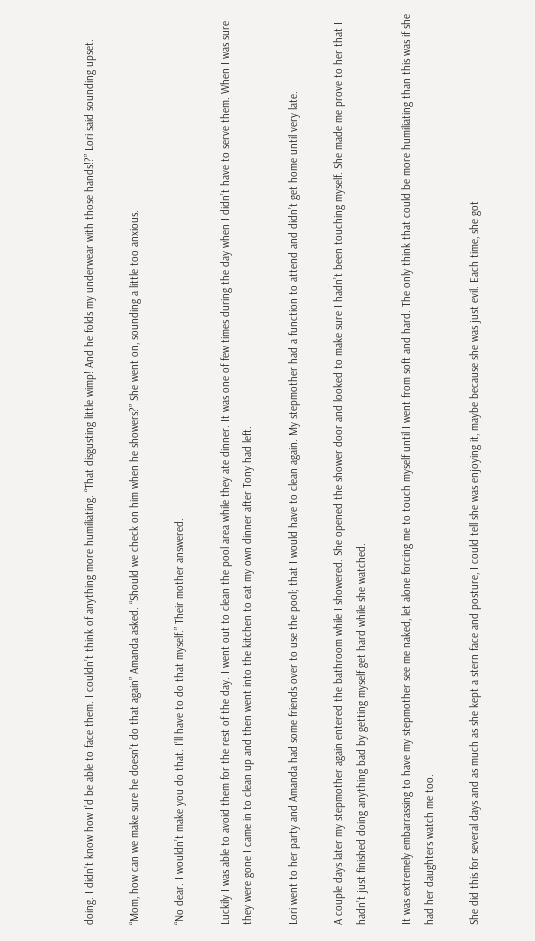doing. I didn’t know how I’d be able to face them. I couldn’t think of anything more humiliating. “That disgusting little wimp! And he folds my underwear with those hands!?” Lori said sounding upset.

“Mom, how can we make sure he doesn’t do that again” Amanda asked. “Should we check on him when he showers?” She went on, sounding a little too anxious.

“No dear. I wouldn’t make you do that. I’ll have to do that myself.” Their mother answered.

Luckily I was able to avoid them for the rest of the day. I went out to clean the pool area while they ate dinner. It was one of few times during the day when I didn’t have to serve them. When I was sure they were gone I came in to clean up and then went into the kitchen to eat my own dinner after Tony had left.

Lori went to her party and Amanda had some friends over to use the pool; that I would have to clean again. My stepmother had a function to attend and didn’t get home until very late.

A couple days later my stepmother again entered the bathroom while I showered. She opened the shower door and looked to make sure I hadn’t been touching myself. She made me prove to her that I hadn’t just finished doing anything bad by getting myself get hard while she watched.

It was extremely embarrassing to have my stepmother see me naked, let alone forcing me to touch myself until I went from soft and hard. The only think that could be more humiliating than this was if she had her daughters watch me too.

She did this for several days and as much as she kept a stern face and posture, I could tell she was enjoying it, maybe because she was just evil. Each time, she got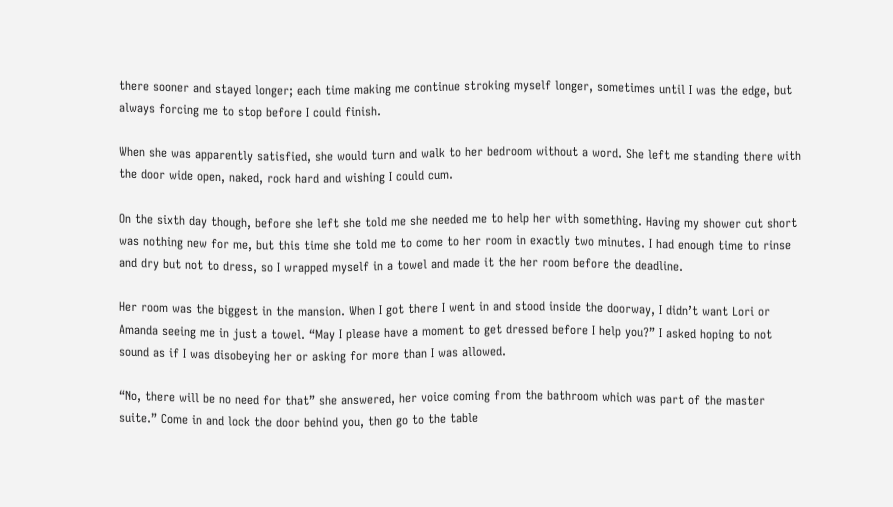there sooner and stayed longer; each time making me continue stroking myself longer, sometimes until I was the edge, but always forcing me to stop before I could finish.

When she was apparently satisfied, she would turn and walk to her bedroom without a word. She left me standing there with the door wide open, naked, rock hard and wishing I could cum.

On the sixth day though, before she left she told me she needed me to help her with something. Having my shower cut short was nothing new for me, but this time she told me to come to her room in exactly two minutes. I had enough time to rinse and dry but not to dress, so I wrapped myself in a towel and made it the her room before the deadline.

Her room was the biggest in the mansion. When I got there I went in and stood inside the doorway, I didn’t want Lori or Amanda seeing me in just a towel. “May I please have a moment to get dressed before I help you?” I asked hoping to not sound as if I was disobeying her or asking for more than I was allowed.

“No, there will be no need for that” she answered, her voice coming from the bathroom which was part of the master suite.” Come in and lock the door behind you, then go to the table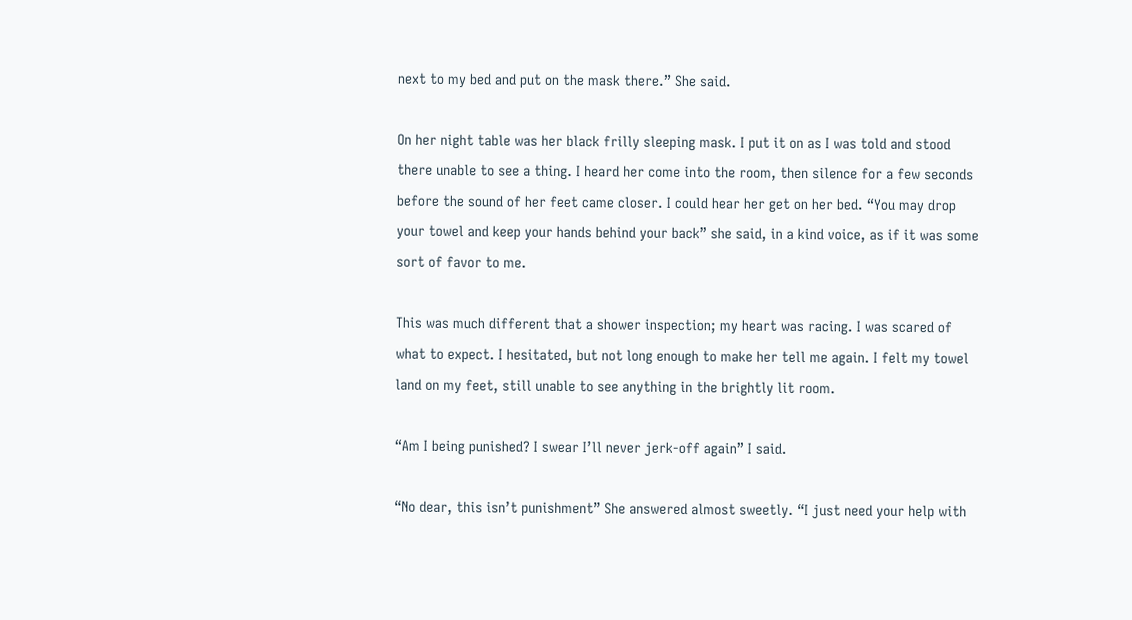next to my bed and put on the mask there.” She said.

On her night table was her black frilly sleeping mask. I put it on as I was told and stood there unable to see a thing. I heard her come into the room, then silence for a few seconds before the sound of her feet came closer. I could hear her get on her bed. “You may drop your towel and keep your hands behind your back” she said, in a kind voice, as if it was some sort of favor to me.

This was much different that a shower inspection; my heart was racing. I was scared of what to expect. I hesitated, but not long enough to make her tell me again. I felt my towel land on my feet, still unable to see anything in the brightly lit room.

“Am I being punished? I swear I’ll never jerk-off again” I said.

“No dear, this isn’t punishment” She answered almost sweetly. “I just need your help with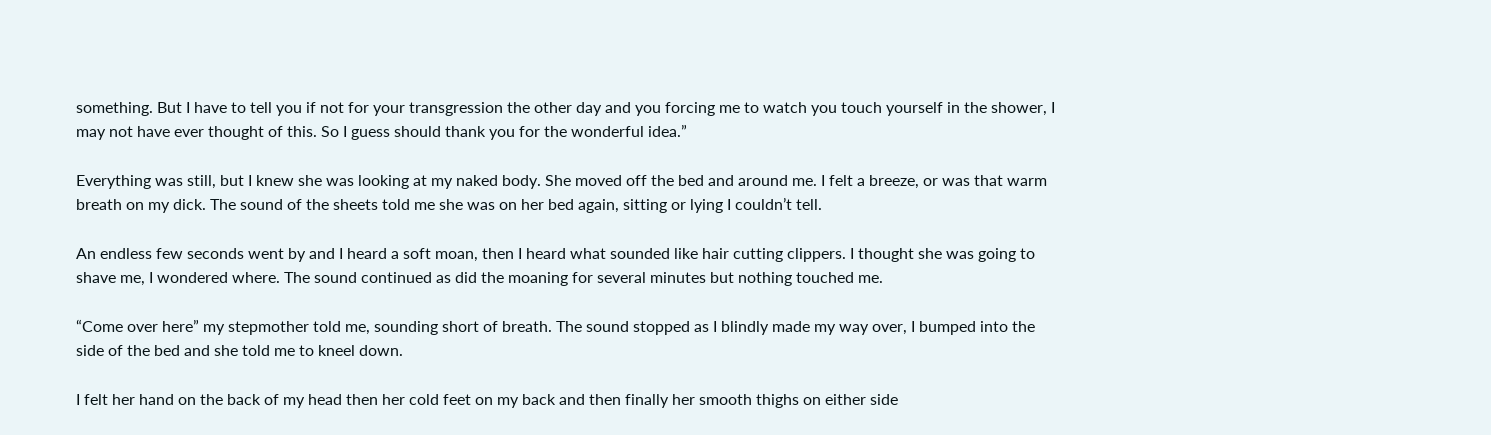something. But I have to tell you if not for your transgression the other day and you forcing me to watch you touch yourself in the shower, I may not have ever thought of this. So I guess should thank you for the wonderful idea.”

Everything was still, but I knew she was looking at my naked body. She moved off the bed and around me. I felt a breeze, or was that warm breath on my dick. The sound of the sheets told me she was on her bed again, sitting or lying I couldn’t tell.

An endless few seconds went by and I heard a soft moan, then I heard what sounded like hair cutting clippers. I thought she was going to shave me, I wondered where. The sound continued as did the moaning for several minutes but nothing touched me.

“Come over here” my stepmother told me, sounding short of breath. The sound stopped as I blindly made my way over, I bumped into the side of the bed and she told me to kneel down.

I felt her hand on the back of my head then her cold feet on my back and then finally her smooth thighs on either side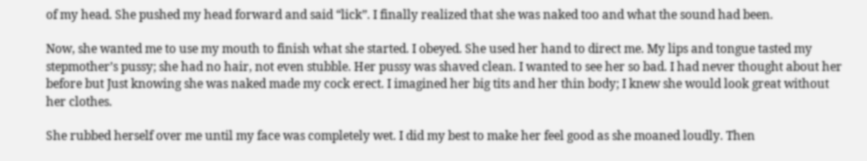of my head. She pushed my head forward and said “lick”. I finally realized that she was naked too and what the sound had been.

Now, she wanted me to use my mouth to finish what she started. I obeyed. She used her hand to direct me. My lips and tongue tasted my stepmother’s pussy; she had no hair, not even stubble. Her pussy was shaved clean. I wanted to see her so bad. I had never thought about her before but Just knowing she was naked made my cock erect. I imagined her big tits and her thin body; I knew she would look great without her clothes.

She rubbed herself over me until my face was completely wet. I did my best to make her feel good as she moaned loudly. Then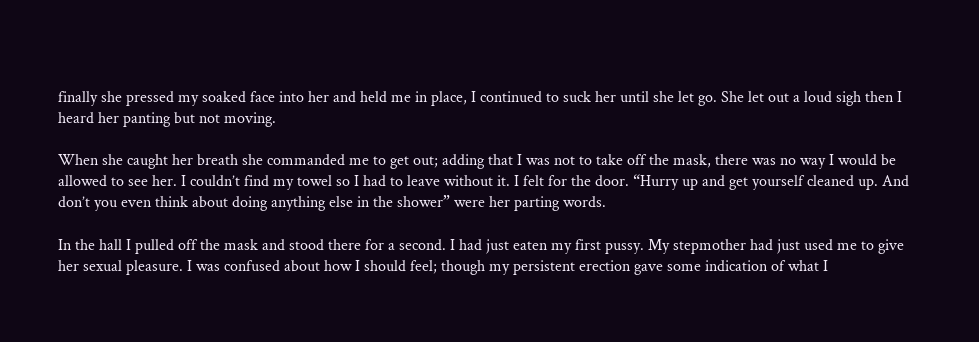finally she pressed my soaked face into her and held me in place, I continued to suck her until she let go. She let out a loud sigh then I heard her panting but not moving.

When she caught her breath she commanded me to get out; adding that I was not to take off the mask, there was no way I would be allowed to see her. I couldn’t find my towel so I had to leave without it. I felt for the door. “Hurry up and get yourself cleaned up. And don’t you even think about doing anything else in the shower” were her parting words.

In the hall I pulled off the mask and stood there for a second. I had just eaten my first pussy. My stepmother had just used me to give her sexual pleasure. I was confused about how I should feel; though my persistent erection gave some indication of what I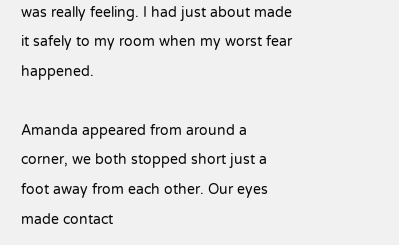was really feeling. I had just about made it safely to my room when my worst fear happened.

Amanda appeared from around a corner, we both stopped short just a foot away from each other. Our eyes made contact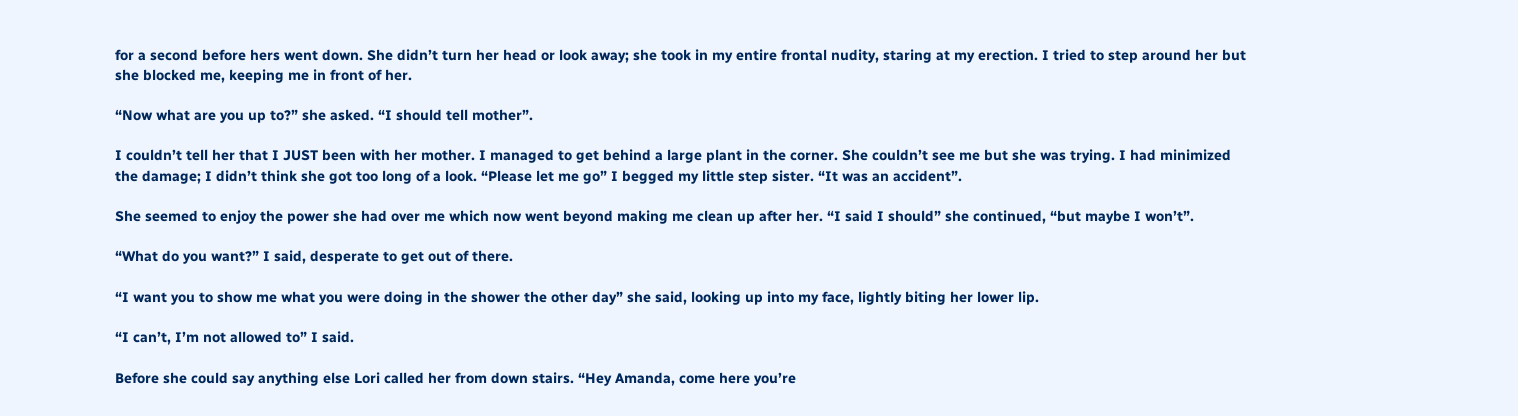for a second before hers went down. She didn’t turn her head or look away; she took in my entire frontal nudity, staring at my erection. I tried to step around her but she blocked me, keeping me in front of her.

“Now what are you up to?” she asked. “I should tell mother”.

I couldn’t tell her that I JUST been with her mother. I managed to get behind a large plant in the corner. She couldn’t see me but she was trying. I had minimized the damage; I didn’t think she got too long of a look. “Please let me go” I begged my little step sister. “It was an accident”.

She seemed to enjoy the power she had over me which now went beyond making me clean up after her. “I said I should” she continued, “but maybe I won’t”.

“What do you want?” I said, desperate to get out of there.

“I want you to show me what you were doing in the shower the other day” she said, looking up into my face, lightly biting her lower lip.

“I can’t, I’m not allowed to” I said.

Before she could say anything else Lori called her from down stairs. “Hey Amanda, come here you’re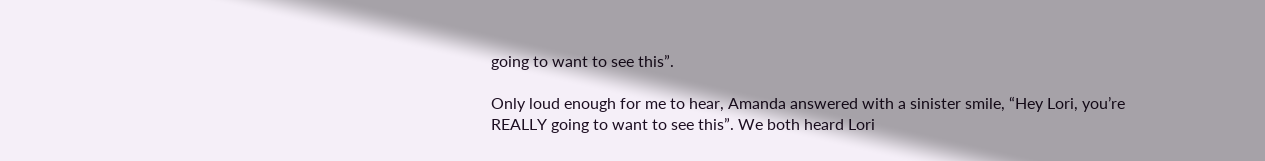going to want to see this”.

Only loud enough for me to hear, Amanda answered with a sinister smile, “Hey Lori, you’re REALLY going to want to see this”. We both heard Lori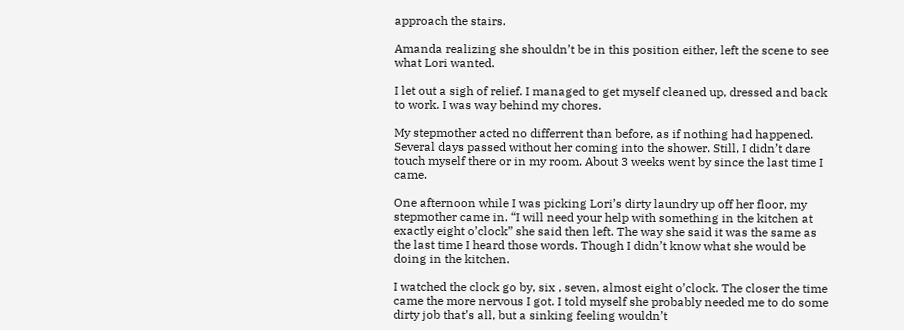approach the stairs.

Amanda realizing she shouldn’t be in this position either, left the scene to see what Lori wanted.

I let out a sigh of relief. I managed to get myself cleaned up, dressed and back to work. I was way behind my chores.

My stepmother acted no differrent than before, as if nothing had happened. Several days passed without her coming into the shower. Still, I didn’t dare touch myself there or in my room. About 3 weeks went by since the last time I came.

One afternoon while I was picking Lori’s dirty laundry up off her floor, my stepmother came in. “I will need your help with something in the kitchen at exactly eight o’clock” she said then left. The way she said it was the same as the last time I heard those words. Though I didn’t know what she would be doing in the kitchen.

I watched the clock go by, six , seven, almost eight o’clock. The closer the time came the more nervous I got. I told myself she probably needed me to do some dirty job that’s all, but a sinking feeling wouldn’t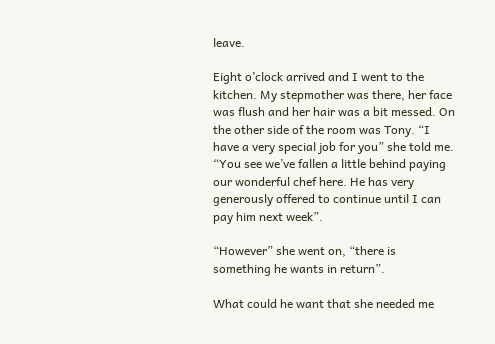leave.

Eight o’clock arrived and I went to the kitchen. My stepmother was there, her face was flush and her hair was a bit messed. On the other side of the room was Tony. “I have a very special job for you” she told me. “You see we’ve fallen a little behind paying our wonderful chef here. He has very generously offered to continue until I can pay him next week”.

“However” she went on, “there is something he wants in return”.

What could he want that she needed me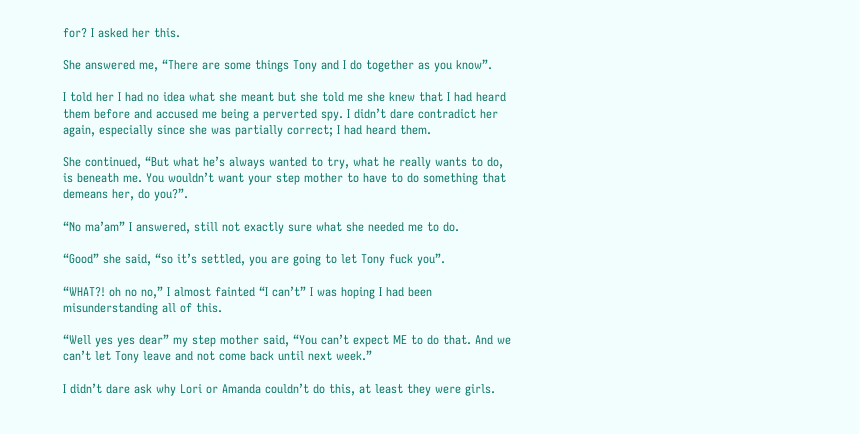for? I asked her this.

She answered me, “There are some things Tony and I do together as you know”.

I told her I had no idea what she meant but she told me she knew that I had heard them before and accused me being a perverted spy. I didn’t dare contradict her again, especially since she was partially correct; I had heard them.

She continued, “But what he’s always wanted to try, what he really wants to do, is beneath me. You wouldn’t want your step mother to have to do something that demeans her, do you?”.

“No ma’am” I answered, still not exactly sure what she needed me to do.

“Good” she said, “so it’s settled, you are going to let Tony fuck you”.

“WHAT?! oh no no,” I almost fainted “I can’t” I was hoping I had been misunderstanding all of this.

“Well yes yes dear” my step mother said, “You can’t expect ME to do that. And we can’t let Tony leave and not come back until next week.”

I didn’t dare ask why Lori or Amanda couldn’t do this, at least they were girls.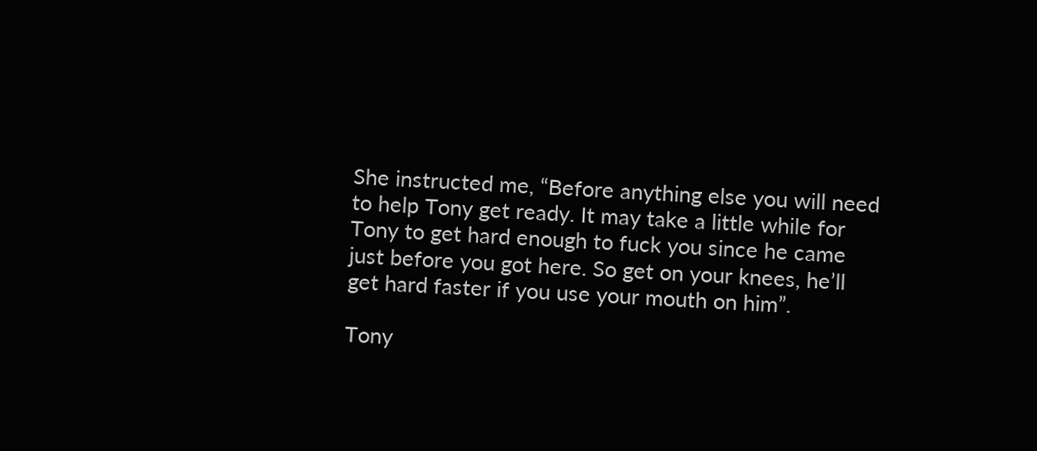She instructed me, “Before anything else you will need to help Tony get ready. It may take a little while for Tony to get hard enough to fuck you since he came just before you got here. So get on your knees, he’ll get hard faster if you use your mouth on him”.

Tony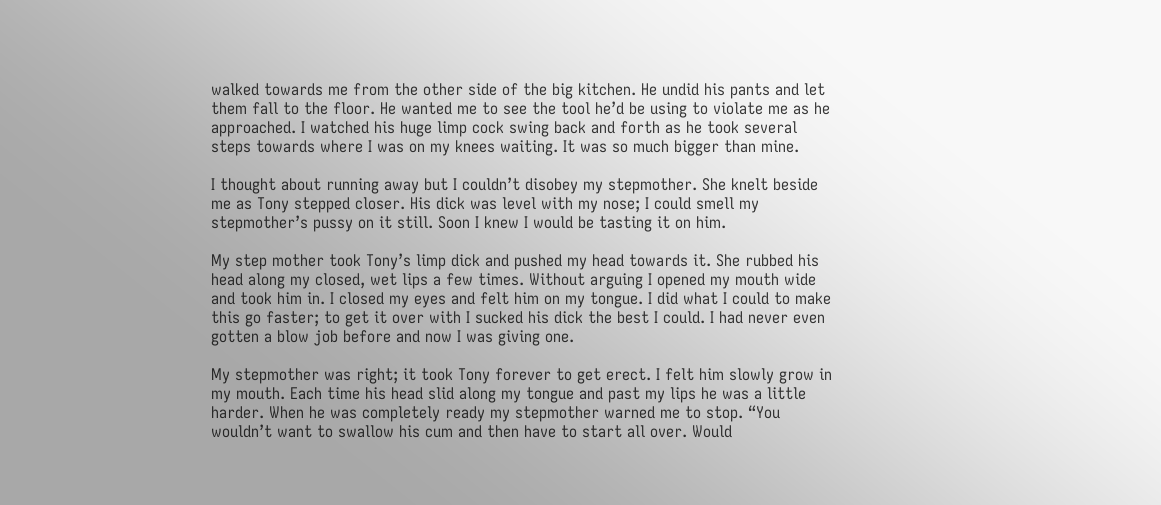walked towards me from the other side of the big kitchen. He undid his pants and let them fall to the floor. He wanted me to see the tool he’d be using to violate me as he approached. I watched his huge limp cock swing back and forth as he took several steps towards where I was on my knees waiting. It was so much bigger than mine.

I thought about running away but I couldn’t disobey my stepmother. She knelt beside me as Tony stepped closer. His dick was level with my nose; I could smell my stepmother’s pussy on it still. Soon I knew I would be tasting it on him.

My step mother took Tony’s limp dick and pushed my head towards it. She rubbed his head along my closed, wet lips a few times. Without arguing I opened my mouth wide and took him in. I closed my eyes and felt him on my tongue. I did what I could to make this go faster; to get it over with I sucked his dick the best I could. I had never even gotten a blow job before and now I was giving one.

My stepmother was right; it took Tony forever to get erect. I felt him slowly grow in my mouth. Each time his head slid along my tongue and past my lips he was a little harder. When he was completely ready my stepmother warned me to stop. “You wouldn’t want to swallow his cum and then have to start all over. Would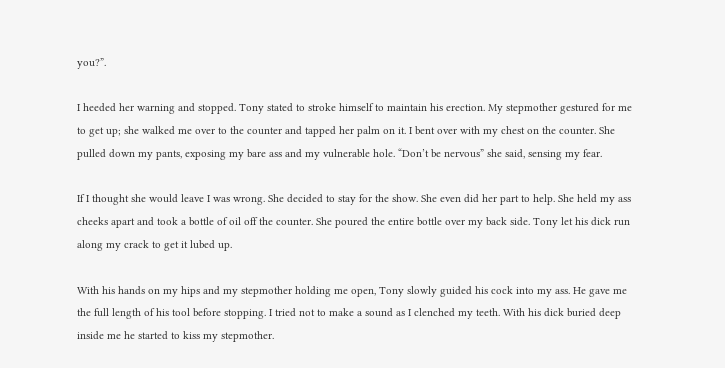you?”.

I heeded her warning and stopped. Tony stated to stroke himself to maintain his erection. My stepmother gestured for me to get up; she walked me over to the counter and tapped her palm on it. I bent over with my chest on the counter. She pulled down my pants, exposing my bare ass and my vulnerable hole. “Don’t be nervous” she said, sensing my fear.

If I thought she would leave I was wrong. She decided to stay for the show. She even did her part to help. She held my ass cheeks apart and took a bottle of oil off the counter. She poured the entire bottle over my back side. Tony let his dick run along my crack to get it lubed up.

With his hands on my hips and my stepmother holding me open, Tony slowly guided his cock into my ass. He gave me the full length of his tool before stopping. I tried not to make a sound as I clenched my teeth. With his dick buried deep inside me he started to kiss my stepmother.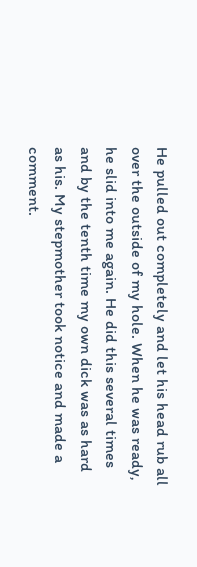He pulled out completely and let his head rub all over the outside of my hole. When he was ready, he slid into me again. He did this several times and by the tenth time my own dick was as hard as his. My stepmother took notice and made a comment.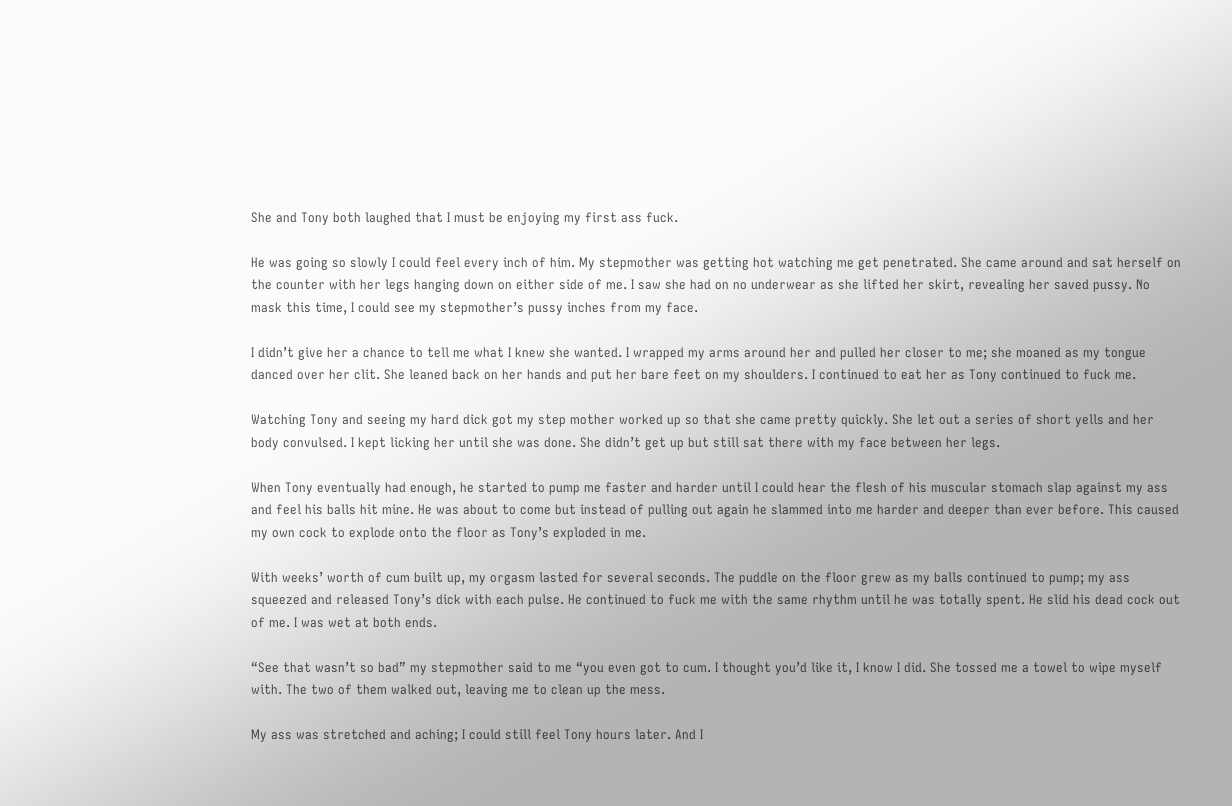She and Tony both laughed that I must be enjoying my first ass fuck.

He was going so slowly I could feel every inch of him. My stepmother was getting hot watching me get penetrated. She came around and sat herself on the counter with her legs hanging down on either side of me. I saw she had on no underwear as she lifted her skirt, revealing her saved pussy. No mask this time, I could see my stepmother’s pussy inches from my face.

I didn’t give her a chance to tell me what I knew she wanted. I wrapped my arms around her and pulled her closer to me; she moaned as my tongue danced over her clit. She leaned back on her hands and put her bare feet on my shoulders. I continued to eat her as Tony continued to fuck me.

Watching Tony and seeing my hard dick got my step mother worked up so that she came pretty quickly. She let out a series of short yells and her body convulsed. I kept licking her until she was done. She didn’t get up but still sat there with my face between her legs.

When Tony eventually had enough, he started to pump me faster and harder until I could hear the flesh of his muscular stomach slap against my ass and feel his balls hit mine. He was about to come but instead of pulling out again he slammed into me harder and deeper than ever before. This caused my own cock to explode onto the floor as Tony’s exploded in me.

With weeks’ worth of cum built up, my orgasm lasted for several seconds. The puddle on the floor grew as my balls continued to pump; my ass squeezed and released Tony’s dick with each pulse. He continued to fuck me with the same rhythm until he was totally spent. He slid his dead cock out of me. I was wet at both ends.

“See that wasn’t so bad” my stepmother said to me “you even got to cum. I thought you’d like it, I know I did. She tossed me a towel to wipe myself with. The two of them walked out, leaving me to clean up the mess.

My ass was stretched and aching; I could still feel Tony hours later. And I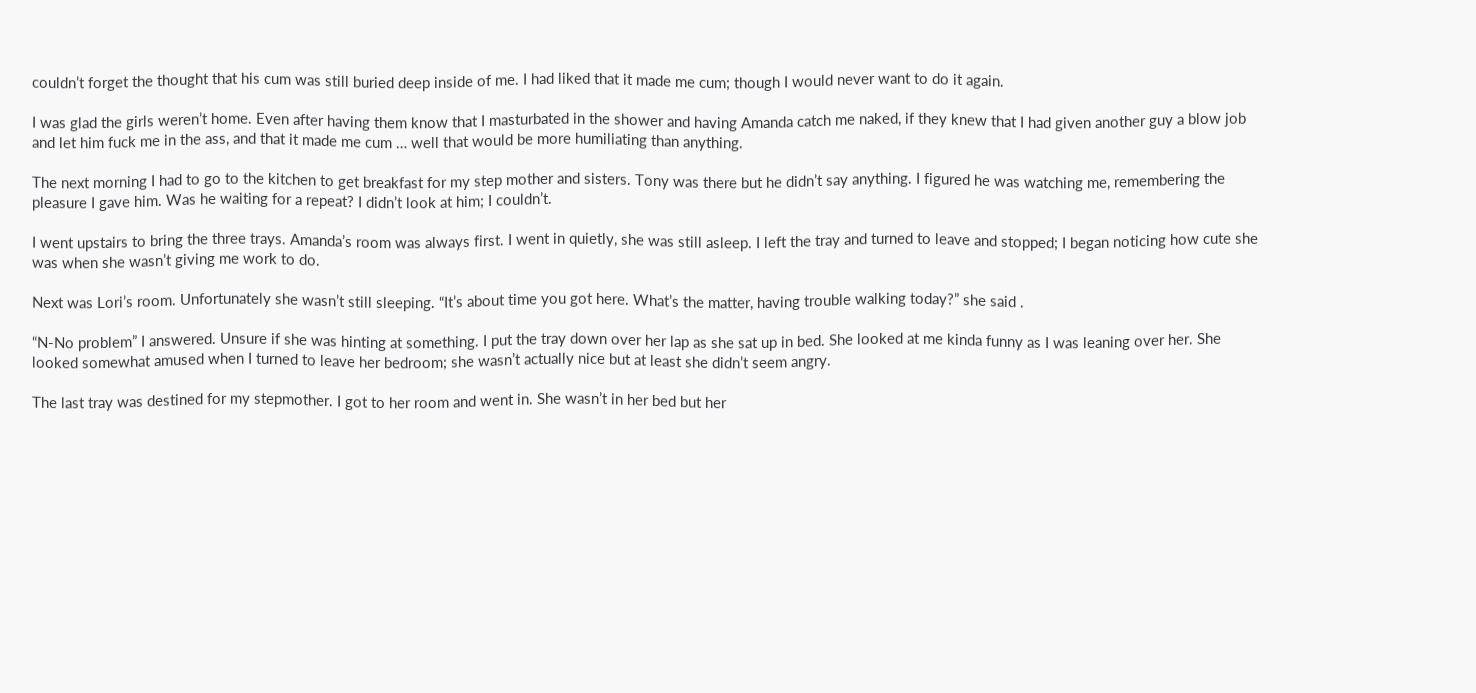couldn’t forget the thought that his cum was still buried deep inside of me. I had liked that it made me cum; though I would never want to do it again.

I was glad the girls weren’t home. Even after having them know that I masturbated in the shower and having Amanda catch me naked, if they knew that I had given another guy a blow job and let him fuck me in the ass, and that it made me cum … well that would be more humiliating than anything.

The next morning I had to go to the kitchen to get breakfast for my step mother and sisters. Tony was there but he didn’t say anything. I figured he was watching me, remembering the pleasure I gave him. Was he waiting for a repeat? I didn’t look at him; I couldn’t.

I went upstairs to bring the three trays. Amanda’s room was always first. I went in quietly, she was still asleep. I left the tray and turned to leave and stopped; I began noticing how cute she was when she wasn’t giving me work to do.

Next was Lori’s room. Unfortunately she wasn’t still sleeping. “It’s about time you got here. What’s the matter, having trouble walking today?” she said .

“N-No problem” I answered. Unsure if she was hinting at something. I put the tray down over her lap as she sat up in bed. She looked at me kinda funny as I was leaning over her. She looked somewhat amused when I turned to leave her bedroom; she wasn’t actually nice but at least she didn’t seem angry.

The last tray was destined for my stepmother. I got to her room and went in. She wasn’t in her bed but her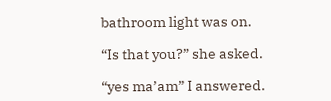bathroom light was on.

“Is that you?” she asked.

“yes ma’am” I answered.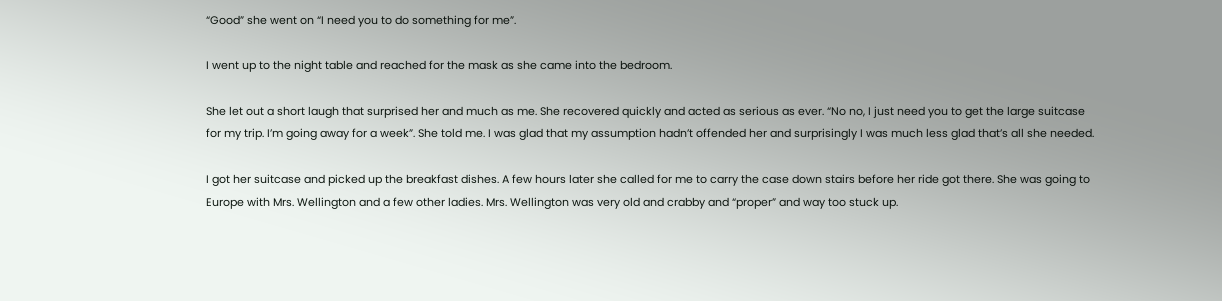“Good” she went on “I need you to do something for me”.

I went up to the night table and reached for the mask as she came into the bedroom.

She let out a short laugh that surprised her and much as me. She recovered quickly and acted as serious as ever. “No no, I just need you to get the large suitcase for my trip. I’m going away for a week”. She told me. I was glad that my assumption hadn’t offended her and surprisingly I was much less glad that’s all she needed.

I got her suitcase and picked up the breakfast dishes. A few hours later she called for me to carry the case down stairs before her ride got there. She was going to Europe with Mrs. Wellington and a few other ladies. Mrs. Wellington was very old and crabby and “proper” and way too stuck up.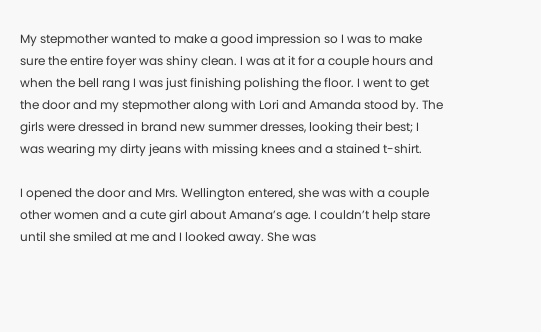My stepmother wanted to make a good impression so I was to make sure the entire foyer was shiny clean. I was at it for a couple hours and when the bell rang I was just finishing polishing the floor. I went to get the door and my stepmother along with Lori and Amanda stood by. The girls were dressed in brand new summer dresses, looking their best; I was wearing my dirty jeans with missing knees and a stained t-shirt.

I opened the door and Mrs. Wellington entered, she was with a couple other women and a cute girl about Amana’s age. I couldn’t help stare until she smiled at me and I looked away. She was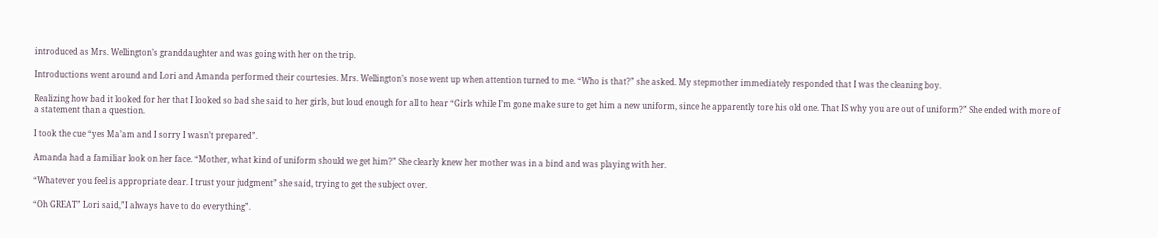introduced as Mrs. Wellington’s granddaughter and was going with her on the trip.

Introductions went around and Lori and Amanda performed their courtesies. Mrs. Wellington’s nose went up when attention turned to me. “Who is that?” she asked. My stepmother immediately responded that I was the cleaning boy.

Realizing how bad it looked for her that I looked so bad she said to her girls, but loud enough for all to hear “Girls while I’m gone make sure to get him a new uniform, since he apparently tore his old one. That IS why you are out of uniform?” She ended with more of a statement than a question.

I took the cue “yes Ma’am and I sorry I wasn’t prepared”.

Amanda had a familiar look on her face. “Mother, what kind of uniform should we get him?” She clearly knew her mother was in a bind and was playing with her.

“Whatever you feel is appropriate dear. I trust your judgment” she said, trying to get the subject over.

“Oh GREAT” Lori said,”I always have to do everything”.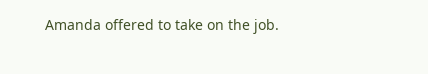Amanda offered to take on the job.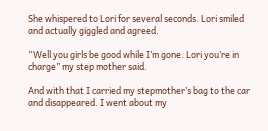She whispered to Lori for several seconds. Lori smiled and actually giggled and agreed.

“Well you girls be good while I’m gone. Lori you’re in charge” my step mother said.

And with that I carried my stepmother’s bag to the car and disappeared. I went about my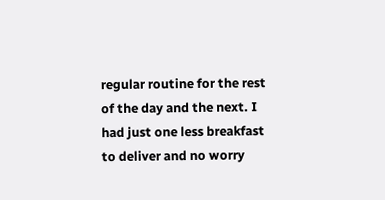regular routine for the rest of the day and the next. I had just one less breakfast to deliver and no worry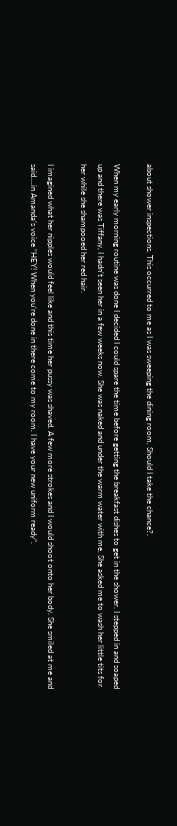about shower inspections. This occurred to me as I was sweeping the dining room. Should I take the chance?.

When my early morning routine was done I decided I could spare the time before getting the breakfast dishes to get in the shower. I stepped in and soaped up and there was Tiffany, I hadn’t seen her in a few weeks now. She was naked and under the warm water with me. She asked me to wash her little tits for her while she shampooed her red hair.

I imagined what her nipples would feel like and this time her pussy was shaved. A few more strokes and I would shoot onto her body. She smiled at me and said….in Amanda’s voice “HEY! When you’re done in there come to my room. I have your new uniform ready”.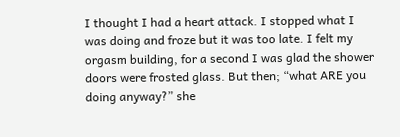I thought I had a heart attack. I stopped what I was doing and froze but it was too late. I felt my orgasm building, for a second I was glad the shower doors were frosted glass. But then; “what ARE you doing anyway?” she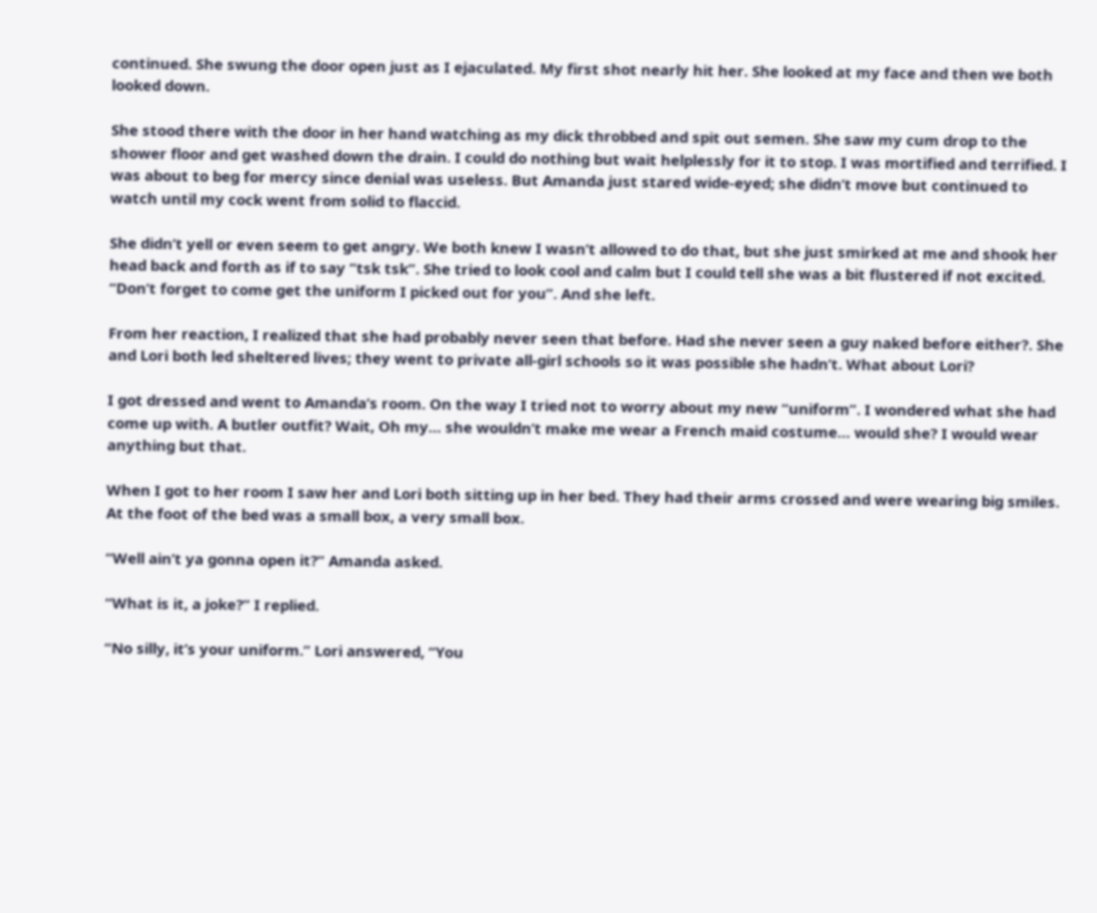continued. She swung the door open just as I ejaculated. My first shot nearly hit her. She looked at my face and then we both looked down.

She stood there with the door in her hand watching as my dick throbbed and spit out semen. She saw my cum drop to the shower floor and get washed down the drain. I could do nothing but wait helplessly for it to stop. I was mortified and terrified. I was about to beg for mercy since denial was useless. But Amanda just stared wide-eyed; she didn’t move but continued to watch until my cock went from solid to flaccid.

She didn’t yell or even seem to get angry. We both knew I wasn’t allowed to do that, but she just smirked at me and shook her head back and forth as if to say “tsk tsk”. She tried to look cool and calm but I could tell she was a bit flustered if not excited. “Don’t forget to come get the uniform I picked out for you”. And she left.

From her reaction, I realized that she had probably never seen that before. Had she never seen a guy naked before either?. She and Lori both led sheltered lives; they went to private all-girl schools so it was possible she hadn’t. What about Lori?

I got dressed and went to Amanda’s room. On the way I tried not to worry about my new “uniform”. I wondered what she had come up with. A butler outfit? Wait, Oh my… she wouldn’t make me wear a French maid costume… would she? I would wear anything but that.

When I got to her room I saw her and Lori both sitting up in her bed. They had their arms crossed and were wearing big smiles. At the foot of the bed was a small box, a very small box.

“Well ain’t ya gonna open it?” Amanda asked.

“What is it, a joke?” I replied.

“No silly, it’s your uniform.” Lori answered, “You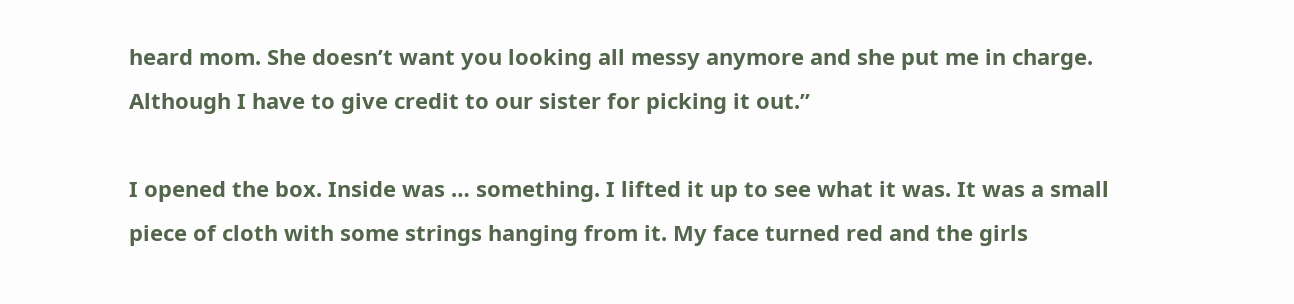heard mom. She doesn’t want you looking all messy anymore and she put me in charge. Although I have to give credit to our sister for picking it out.”

I opened the box. Inside was … something. I lifted it up to see what it was. It was a small piece of cloth with some strings hanging from it. My face turned red and the girls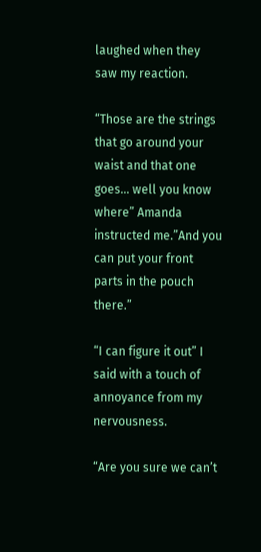laughed when they saw my reaction.

“Those are the strings that go around your waist and that one goes… well you know where” Amanda instructed me.”And you can put your front parts in the pouch there.”

“I can figure it out” I said with a touch of annoyance from my nervousness.

“Are you sure we can’t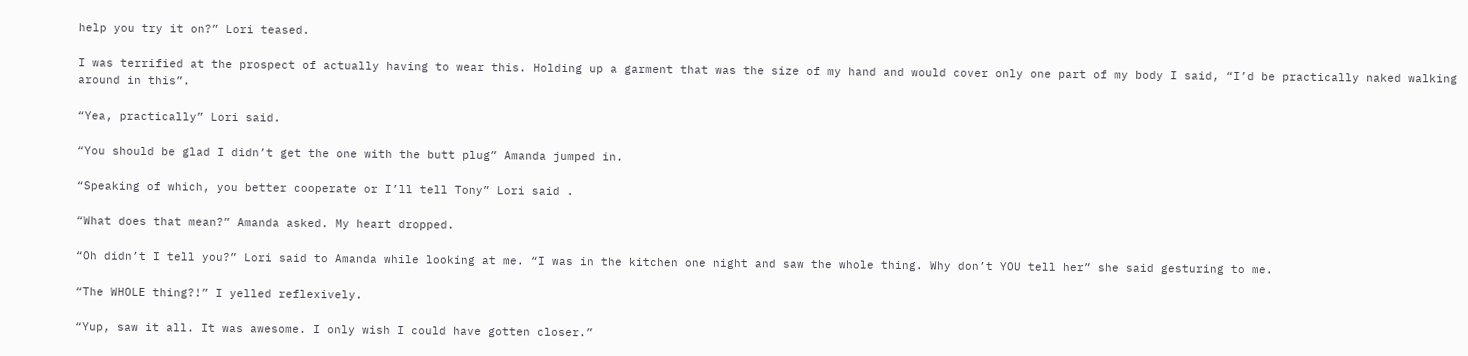help you try it on?” Lori teased.

I was terrified at the prospect of actually having to wear this. Holding up a garment that was the size of my hand and would cover only one part of my body I said, “I’d be practically naked walking around in this”.

“Yea, practically” Lori said.

“You should be glad I didn’t get the one with the butt plug” Amanda jumped in.

“Speaking of which, you better cooperate or I’ll tell Tony” Lori said .

“What does that mean?” Amanda asked. My heart dropped.

“Oh didn’t I tell you?” Lori said to Amanda while looking at me. “I was in the kitchen one night and saw the whole thing. Why don’t YOU tell her” she said gesturing to me.

“The WHOLE thing?!” I yelled reflexively.

“Yup, saw it all. It was awesome. I only wish I could have gotten closer.”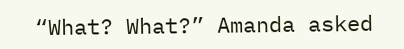“What? What?” Amanda asked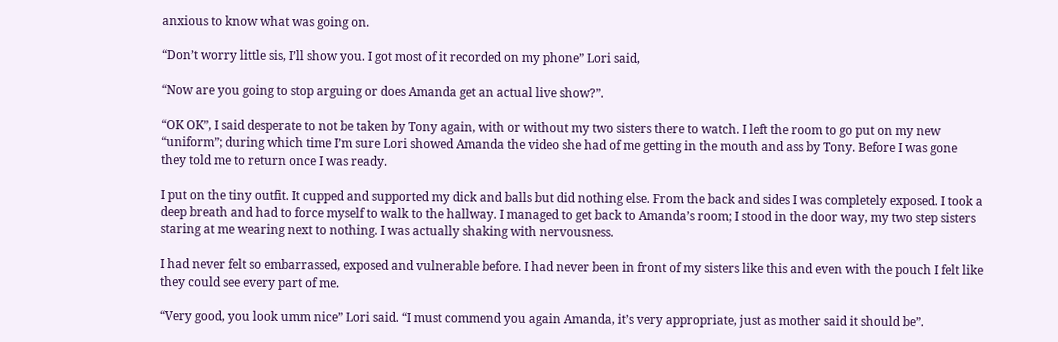anxious to know what was going on.

“Don’t worry little sis, I’ll show you. I got most of it recorded on my phone” Lori said,

“Now are you going to stop arguing or does Amanda get an actual live show?”.

“OK OK”, I said desperate to not be taken by Tony again, with or without my two sisters there to watch. I left the room to go put on my new “uniform”; during which time I’m sure Lori showed Amanda the video she had of me getting in the mouth and ass by Tony. Before I was gone they told me to return once I was ready.

I put on the tiny outfit. It cupped and supported my dick and balls but did nothing else. From the back and sides I was completely exposed. I took a deep breath and had to force myself to walk to the hallway. I managed to get back to Amanda’s room; I stood in the door way, my two step sisters staring at me wearing next to nothing. I was actually shaking with nervousness.

I had never felt so embarrassed, exposed and vulnerable before. I had never been in front of my sisters like this and even with the pouch I felt like they could see every part of me.

“Very good, you look umm nice” Lori said. “I must commend you again Amanda, it’s very appropriate, just as mother said it should be”.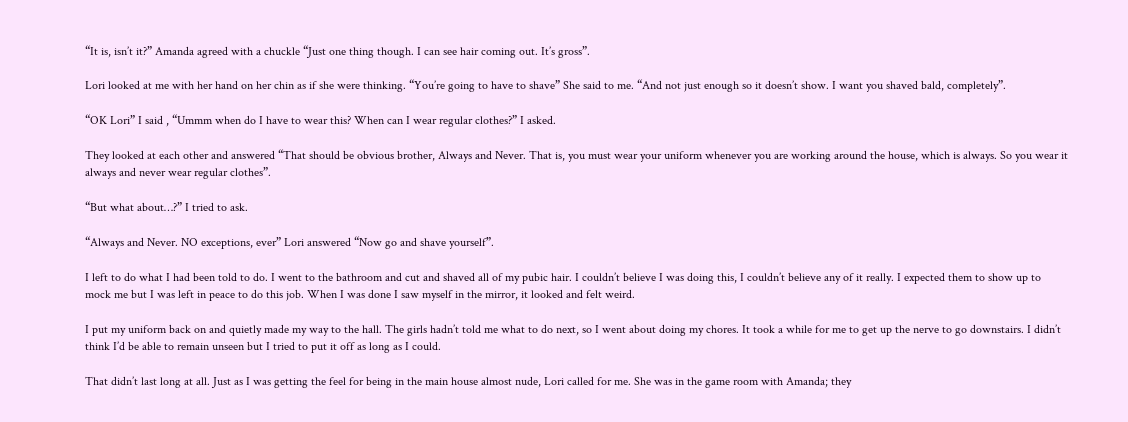“It is, isn’t it?” Amanda agreed with a chuckle “Just one thing though. I can see hair coming out. It’s gross”.

Lori looked at me with her hand on her chin as if she were thinking. “You’re going to have to shave” She said to me. “And not just enough so it doesn’t show. I want you shaved bald, completely”.

“OK Lori” I said , “Ummm when do I have to wear this? When can I wear regular clothes?” I asked.

They looked at each other and answered “That should be obvious brother, Always and Never. That is, you must wear your uniform whenever you are working around the house, which is always. So you wear it always and never wear regular clothes”.

“But what about…?” I tried to ask.

“Always and Never. NO exceptions, ever” Lori answered “Now go and shave yourself”.

I left to do what I had been told to do. I went to the bathroom and cut and shaved all of my pubic hair. I couldn’t believe I was doing this, I couldn’t believe any of it really. I expected them to show up to mock me but I was left in peace to do this job. When I was done I saw myself in the mirror, it looked and felt weird.

I put my uniform back on and quietly made my way to the hall. The girls hadn’t told me what to do next, so I went about doing my chores. It took a while for me to get up the nerve to go downstairs. I didn’t think I’d be able to remain unseen but I tried to put it off as long as I could.

That didn’t last long at all. Just as I was getting the feel for being in the main house almost nude, Lori called for me. She was in the game room with Amanda; they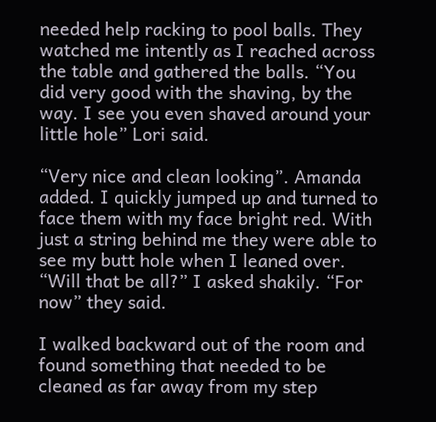needed help racking to pool balls. They watched me intently as I reached across the table and gathered the balls. “You did very good with the shaving, by the way. I see you even shaved around your little hole” Lori said.

“Very nice and clean looking”. Amanda added. I quickly jumped up and turned to face them with my face bright red. With just a string behind me they were able to see my butt hole when I leaned over. “Will that be all?” I asked shakily. “For now” they said.

I walked backward out of the room and found something that needed to be cleaned as far away from my step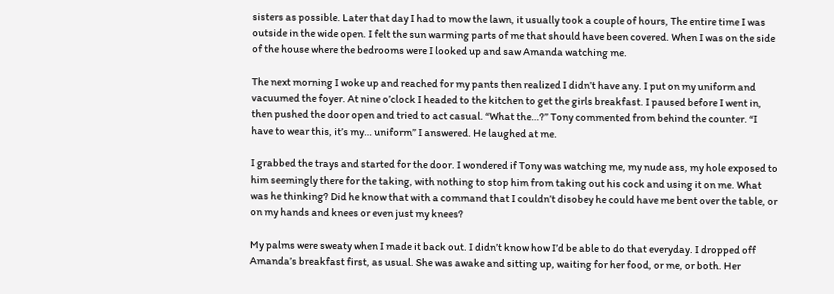sisters as possible. Later that day I had to mow the lawn, it usually took a couple of hours, The entire time I was outside in the wide open. I felt the sun warming parts of me that should have been covered. When I was on the side of the house where the bedrooms were I looked up and saw Amanda watching me.

The next morning I woke up and reached for my pants then realized I didn’t have any. I put on my uniform and vacuumed the foyer. At nine o’clock I headed to the kitchen to get the girls breakfast. I paused before I went in, then pushed the door open and tried to act casual. “What the…?” Tony commented from behind the counter. “I have to wear this, it’s my… uniform” I answered. He laughed at me.

I grabbed the trays and started for the door. I wondered if Tony was watching me, my nude ass, my hole exposed to him seemingly there for the taking, with nothing to stop him from taking out his cock and using it on me. What was he thinking? Did he know that with a command that I couldn’t disobey he could have me bent over the table, or on my hands and knees or even just my knees?

My palms were sweaty when I made it back out. I didn’t know how I’d be able to do that everyday. I dropped off Amanda’s breakfast first, as usual. She was awake and sitting up, waiting for her food, or me, or both. Her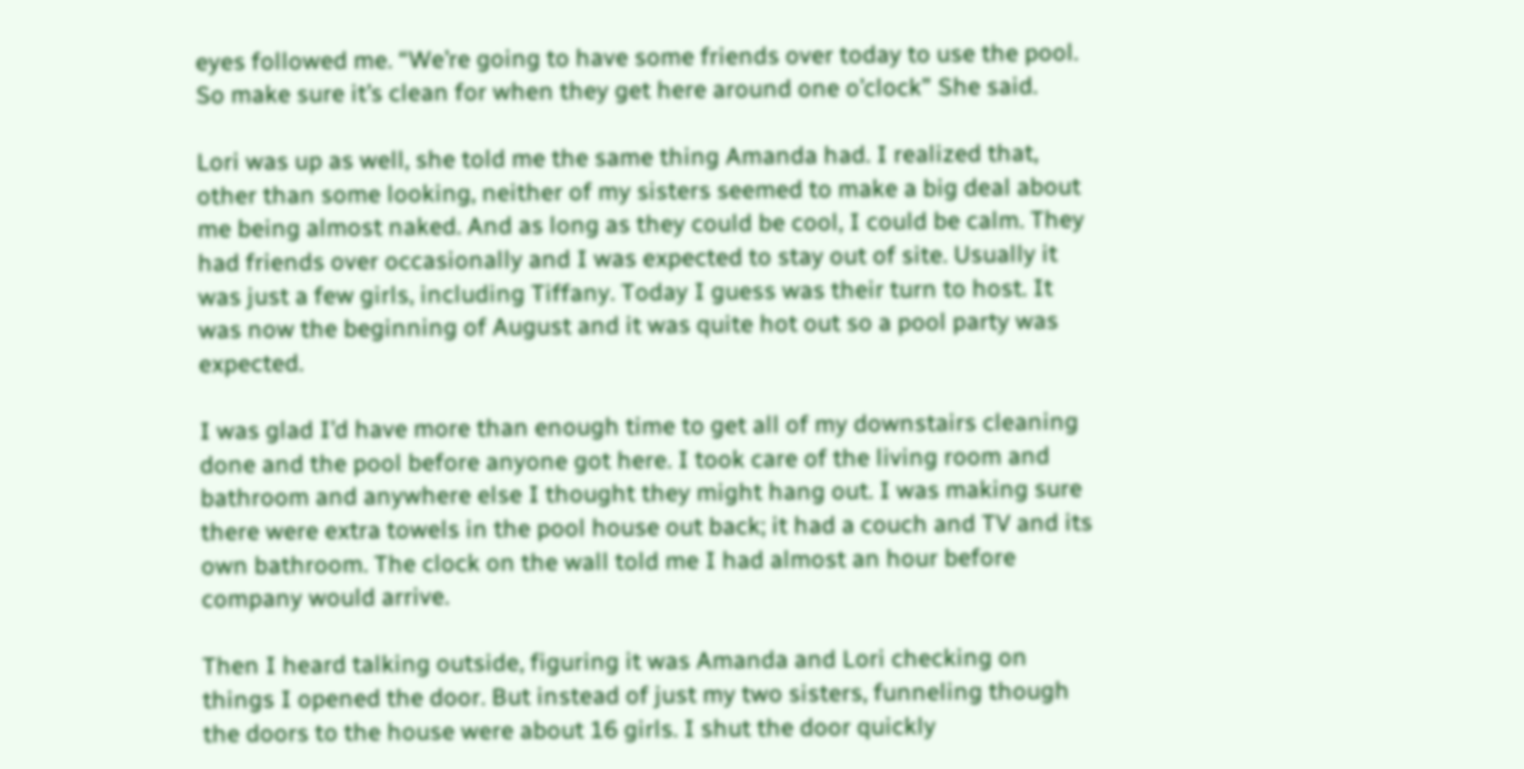eyes followed me. “We’re going to have some friends over today to use the pool. So make sure it’s clean for when they get here around one o’clock” She said.

Lori was up as well, she told me the same thing Amanda had. I realized that, other than some looking, neither of my sisters seemed to make a big deal about me being almost naked. And as long as they could be cool, I could be calm. They had friends over occasionally and I was expected to stay out of site. Usually it was just a few girls, including Tiffany. Today I guess was their turn to host. It was now the beginning of August and it was quite hot out so a pool party was expected.

I was glad I’d have more than enough time to get all of my downstairs cleaning done and the pool before anyone got here. I took care of the living room and bathroom and anywhere else I thought they might hang out. I was making sure there were extra towels in the pool house out back; it had a couch and TV and its own bathroom. The clock on the wall told me I had almost an hour before company would arrive.

Then I heard talking outside, figuring it was Amanda and Lori checking on things I opened the door. But instead of just my two sisters, funneling though the doors to the house were about 16 girls. I shut the door quickly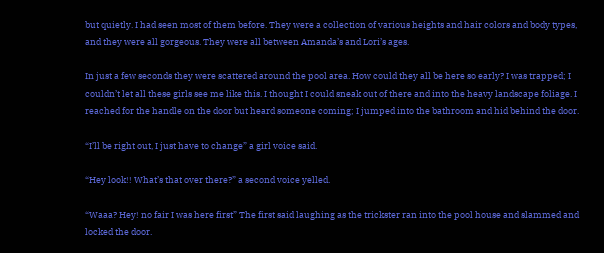but quietly. I had seen most of them before. They were a collection of various heights and hair colors and body types, and they were all gorgeous. They were all between Amanda’s and Lori’s ages.

In just a few seconds they were scattered around the pool area. How could they all be here so early? I was trapped; I couldn’t let all these girls see me like this. I thought I could sneak out of there and into the heavy landscape foliage. I reached for the handle on the door but heard someone coming; I jumped into the bathroom and hid behind the door.

“I’ll be right out, I just have to change” a girl voice said.

“Hey look!! What’s that over there?” a second voice yelled.

“Waaa? Hey! no fair I was here first” The first said laughing as the trickster ran into the pool house and slammed and locked the door.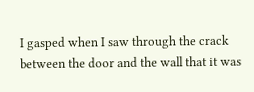I gasped when I saw through the crack between the door and the wall that it was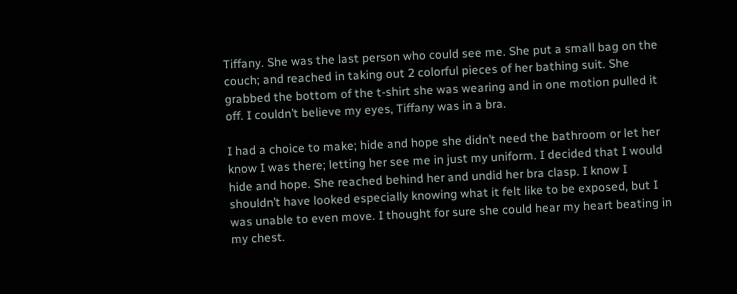Tiffany. She was the last person who could see me. She put a small bag on the couch; and reached in taking out 2 colorful pieces of her bathing suit. She grabbed the bottom of the t-shirt she was wearing and in one motion pulled it off. I couldn’t believe my eyes, Tiffany was in a bra.

I had a choice to make; hide and hope she didn’t need the bathroom or let her know I was there; letting her see me in just my uniform. I decided that I would hide and hope. She reached behind her and undid her bra clasp. I know I shouldn’t have looked especially knowing what it felt like to be exposed, but I was unable to even move. I thought for sure she could hear my heart beating in my chest.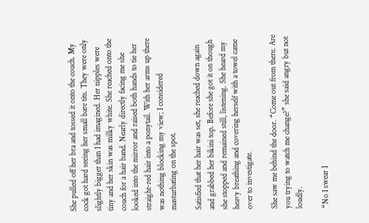She pulled off her bra and tossed it onto the couch. My cock got hard seeing her small bare tits. They were only slightly bigger than I had imagined. Her nipples were tiny and her skin was milky white. She reached onto the couch for a hair band. Nearly directly facing me she looked into the mirror and raised both hands to tie her straight-red hair into a ponytail. With her arms up there was nothing blocking my view; I considered masturbating on the spot.

Satisfied that her hair was set, she reached down again and grabbed her bikini top. Before she got it on though she stopped and remained still, listening. She heard my heavy breathing and covering herself with a towel came over to investigate.

She saw me behind the door. “Come out from there. Are you trying to watch me change?” she said angry but not loudly.

“No I swear I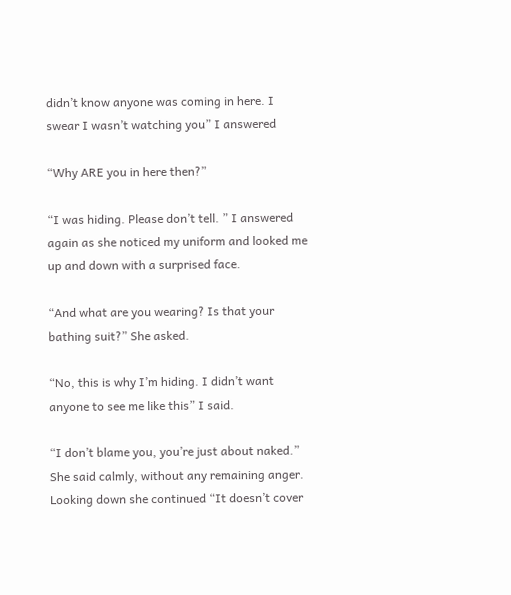didn’t know anyone was coming in here. I swear I wasn’t watching you” I answered

“Why ARE you in here then?”

“I was hiding. Please don’t tell. ” I answered again as she noticed my uniform and looked me up and down with a surprised face.

“And what are you wearing? Is that your bathing suit?” She asked.

“No, this is why I’m hiding. I didn’t want anyone to see me like this” I said.

“I don’t blame you, you’re just about naked.” She said calmly, without any remaining anger. Looking down she continued “It doesn’t cover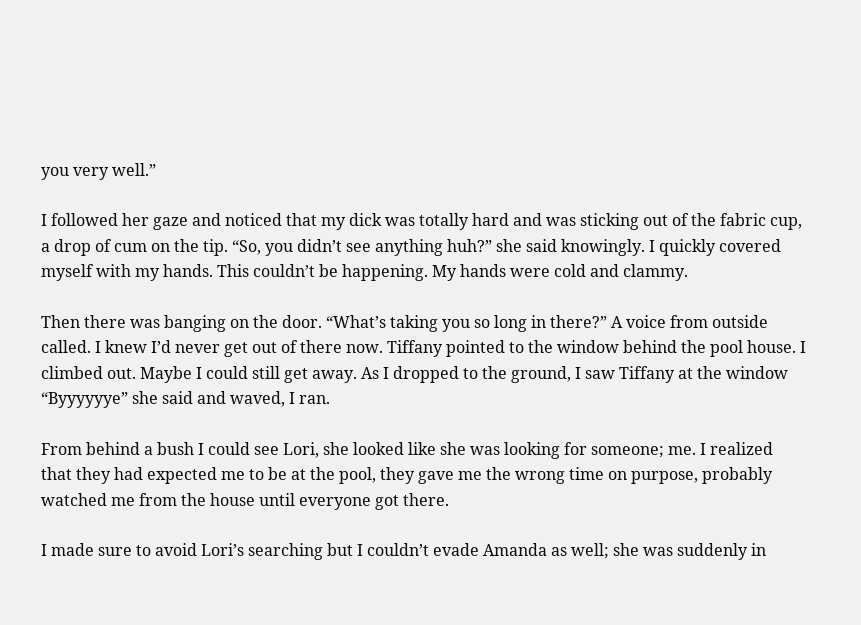you very well.”

I followed her gaze and noticed that my dick was totally hard and was sticking out of the fabric cup, a drop of cum on the tip. “So, you didn’t see anything huh?” she said knowingly. I quickly covered myself with my hands. This couldn’t be happening. My hands were cold and clammy.

Then there was banging on the door. “What’s taking you so long in there?” A voice from outside called. I knew I’d never get out of there now. Tiffany pointed to the window behind the pool house. I climbed out. Maybe I could still get away. As I dropped to the ground, I saw Tiffany at the window “Byyyyyye” she said and waved, I ran.

From behind a bush I could see Lori, she looked like she was looking for someone; me. I realized that they had expected me to be at the pool, they gave me the wrong time on purpose, probably watched me from the house until everyone got there.

I made sure to avoid Lori’s searching but I couldn’t evade Amanda as well; she was suddenly in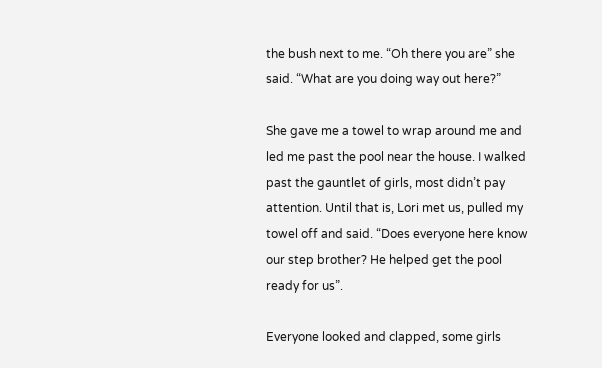the bush next to me. “Oh there you are” she said. “What are you doing way out here?”

She gave me a towel to wrap around me and led me past the pool near the house. I walked past the gauntlet of girls, most didn’t pay attention. Until that is, Lori met us, pulled my towel off and said. “Does everyone here know our step brother? He helped get the pool ready for us”.

Everyone looked and clapped, some girls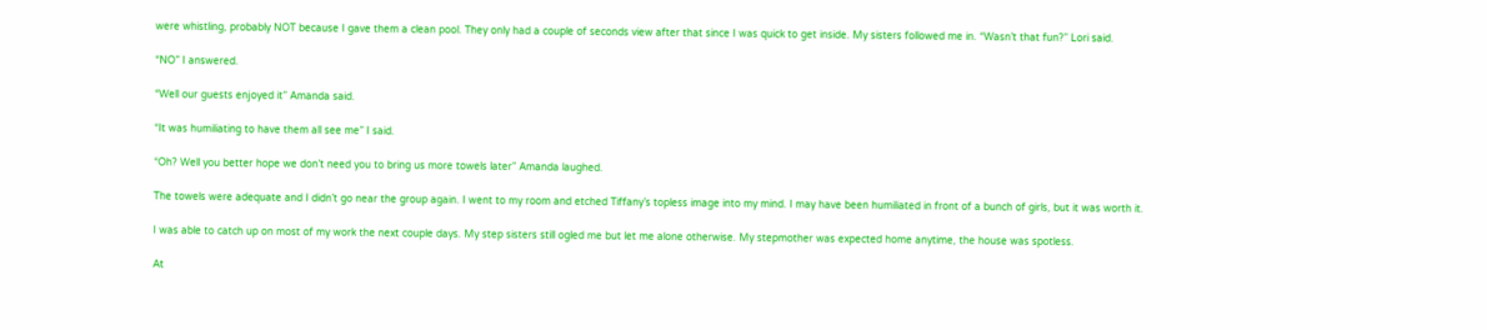were whistling, probably NOT because I gave them a clean pool. They only had a couple of seconds view after that since I was quick to get inside. My sisters followed me in. “Wasn’t that fun?” Lori said.

“NO” I answered.

“Well our guests enjoyed it” Amanda said.

“It was humiliating to have them all see me” I said.

“Oh? Well you better hope we don’t need you to bring us more towels later” Amanda laughed.

The towels were adequate and I didn’t go near the group again. I went to my room and etched Tiffany’s topless image into my mind. I may have been humiliated in front of a bunch of girls, but it was worth it.

I was able to catch up on most of my work the next couple days. My step sisters still ogled me but let me alone otherwise. My stepmother was expected home anytime, the house was spotless.

At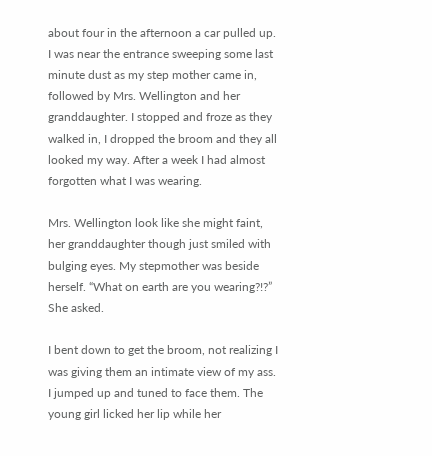about four in the afternoon a car pulled up. I was near the entrance sweeping some last minute dust as my step mother came in, followed by Mrs. Wellington and her granddaughter. I stopped and froze as they walked in, I dropped the broom and they all looked my way. After a week I had almost forgotten what I was wearing.

Mrs. Wellington look like she might faint, her granddaughter though just smiled with bulging eyes. My stepmother was beside herself. “What on earth are you wearing?!?” She asked.

I bent down to get the broom, not realizing I was giving them an intimate view of my ass. I jumped up and tuned to face them. The young girl licked her lip while her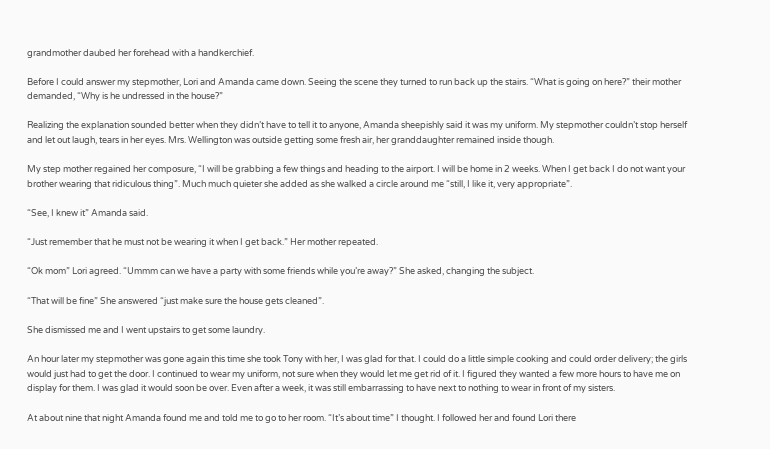grandmother daubed her forehead with a handkerchief.

Before I could answer my stepmother, Lori and Amanda came down. Seeing the scene they turned to run back up the stairs. “What is going on here?” their mother demanded, “Why is he undressed in the house?”

Realizing the explanation sounded better when they didn’t have to tell it to anyone, Amanda sheepishly said it was my uniform. My stepmother couldn’t stop herself and let out laugh, tears in her eyes. Mrs. Wellington was outside getting some fresh air, her granddaughter remained inside though.

My step mother regained her composure, “I will be grabbing a few things and heading to the airport. I will be home in 2 weeks. When I get back I do not want your brother wearing that ridiculous thing”. Much much quieter she added as she walked a circle around me “still, I like it, very appropriate”.

“See, I knew it” Amanda said.

“Just remember that he must not be wearing it when I get back.” Her mother repeated.

“Ok mom” Lori agreed. “Ummm can we have a party with some friends while you’re away?” She asked, changing the subject.

“That will be fine” She answered “just make sure the house gets cleaned”.

She dismissed me and I went upstairs to get some laundry.

An hour later my stepmother was gone again this time she took Tony with her, I was glad for that. I could do a little simple cooking and could order delivery; the girls would just had to get the door. I continued to wear my uniform, not sure when they would let me get rid of it. I figured they wanted a few more hours to have me on display for them. I was glad it would soon be over. Even after a week, it was still embarrassing to have next to nothing to wear in front of my sisters.

At about nine that night Amanda found me and told me to go to her room. “It’s about time” I thought. I followed her and found Lori there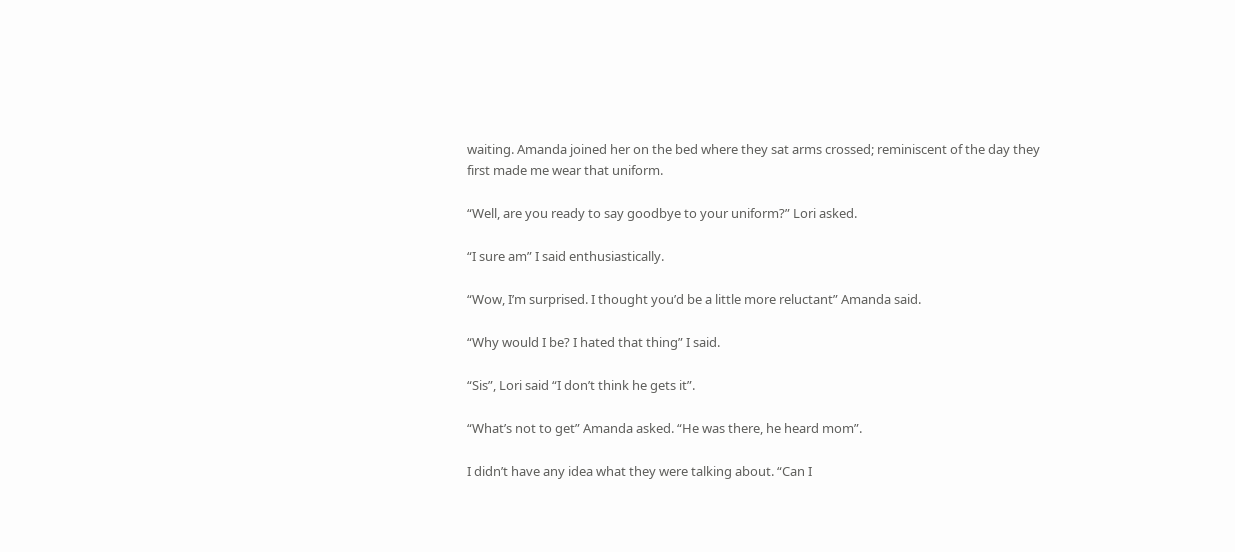waiting. Amanda joined her on the bed where they sat arms crossed; reminiscent of the day they first made me wear that uniform.

“Well, are you ready to say goodbye to your uniform?” Lori asked.

“I sure am” I said enthusiastically.

“Wow, I’m surprised. I thought you’d be a little more reluctant” Amanda said.

“Why would I be? I hated that thing” I said.

“Sis”, Lori said “I don’t think he gets it”.

“What’s not to get” Amanda asked. “He was there, he heard mom”.

I didn’t have any idea what they were talking about. “Can I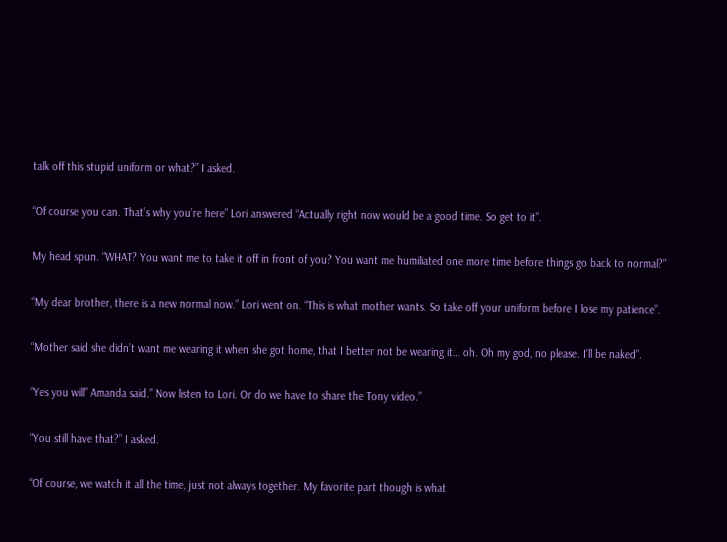talk off this stupid uniform or what?” I asked.

“Of course you can. That’s why you’re here” Lori answered “Actually right now would be a good time. So get to it”.

My head spun. “WHAT? You want me to take it off in front of you? You want me humiliated one more time before things go back to normal?”

“My dear brother, there is a new normal now.” Lori went on. “This is what mother wants. So take off your uniform before I lose my patience”.

“Mother said she didn’t want me wearing it when she got home, that I better not be wearing it… oh. Oh my god, no please. I’ll be naked”.

“Yes you will” Amanda said.” Now listen to Lori. Or do we have to share the Tony video.”

“You still have that?” I asked.

“Of course, we watch it all the time, just not always together. My favorite part though is what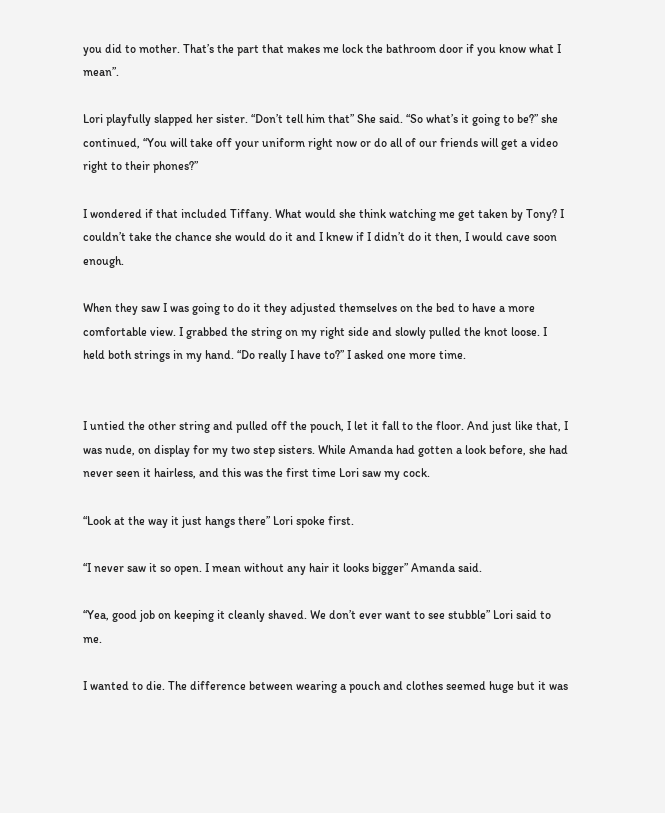you did to mother. That’s the part that makes me lock the bathroom door if you know what I mean”.

Lori playfully slapped her sister. “Don’t tell him that” She said. “So what’s it going to be?” she continued, “You will take off your uniform right now or do all of our friends will get a video right to their phones?”

I wondered if that included Tiffany. What would she think watching me get taken by Tony? I couldn’t take the chance she would do it and I knew if I didn’t do it then, I would cave soon enough.

When they saw I was going to do it they adjusted themselves on the bed to have a more comfortable view. I grabbed the string on my right side and slowly pulled the knot loose. I held both strings in my hand. “Do really I have to?” I asked one more time.


I untied the other string and pulled off the pouch, I let it fall to the floor. And just like that, I was nude, on display for my two step sisters. While Amanda had gotten a look before, she had never seen it hairless, and this was the first time Lori saw my cock.

“Look at the way it just hangs there” Lori spoke first.

“I never saw it so open. I mean without any hair it looks bigger” Amanda said.

“Yea, good job on keeping it cleanly shaved. We don’t ever want to see stubble” Lori said to me.

I wanted to die. The difference between wearing a pouch and clothes seemed huge but it was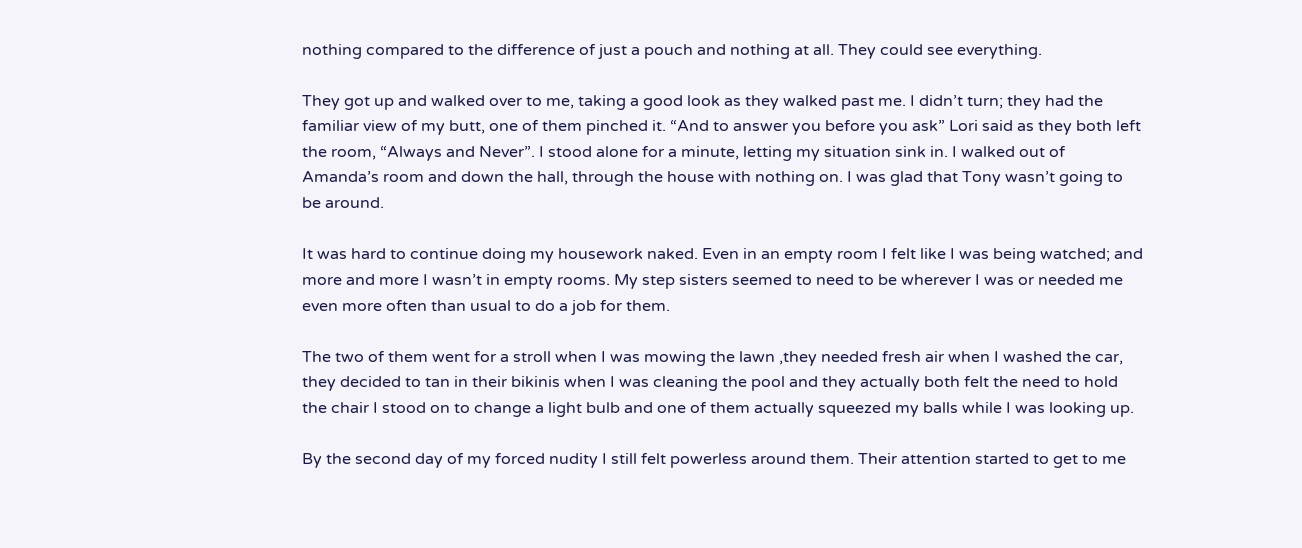nothing compared to the difference of just a pouch and nothing at all. They could see everything.

They got up and walked over to me, taking a good look as they walked past me. I didn’t turn; they had the familiar view of my butt, one of them pinched it. “And to answer you before you ask” Lori said as they both left the room, “Always and Never”. I stood alone for a minute, letting my situation sink in. I walked out of Amanda’s room and down the hall, through the house with nothing on. I was glad that Tony wasn’t going to be around.

It was hard to continue doing my housework naked. Even in an empty room I felt like I was being watched; and more and more I wasn’t in empty rooms. My step sisters seemed to need to be wherever I was or needed me even more often than usual to do a job for them.

The two of them went for a stroll when I was mowing the lawn ,they needed fresh air when I washed the car, they decided to tan in their bikinis when I was cleaning the pool and they actually both felt the need to hold the chair I stood on to change a light bulb and one of them actually squeezed my balls while I was looking up.

By the second day of my forced nudity I still felt powerless around them. Their attention started to get to me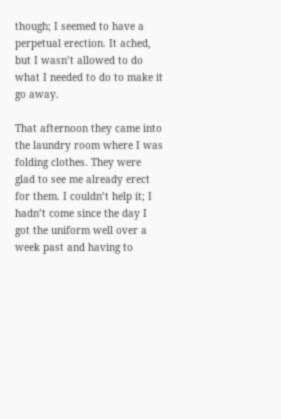though; I seemed to have a perpetual erection. It ached, but I wasn’t allowed to do what I needed to do to make it go away.

That afternoon they came into the laundry room where I was folding clothes. They were glad to see me already erect for them. I couldn’t help it; I hadn’t come since the day I got the uniform well over a week past and having to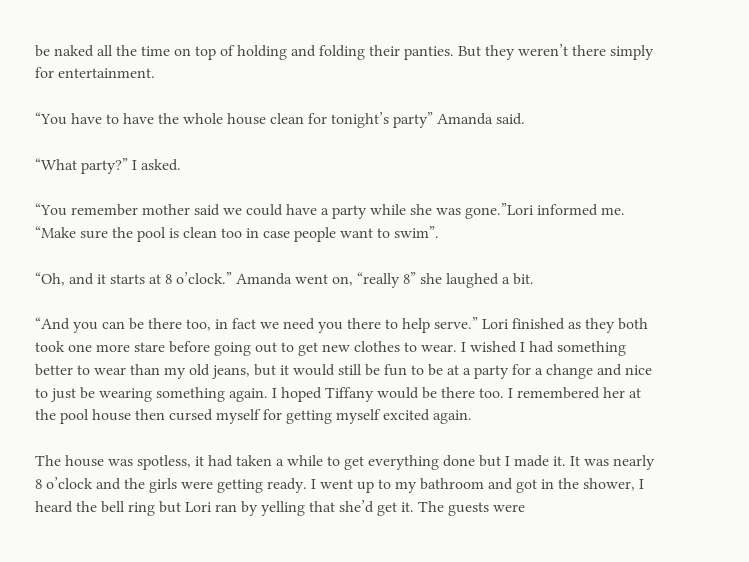be naked all the time on top of holding and folding their panties. But they weren’t there simply for entertainment.

“You have to have the whole house clean for tonight’s party” Amanda said.

“What party?” I asked.

“You remember mother said we could have a party while she was gone.”Lori informed me. “Make sure the pool is clean too in case people want to swim”.

“Oh, and it starts at 8 o’clock.” Amanda went on, “really 8” she laughed a bit.

“And you can be there too, in fact we need you there to help serve.” Lori finished as they both took one more stare before going out to get new clothes to wear. I wished I had something better to wear than my old jeans, but it would still be fun to be at a party for a change and nice to just be wearing something again. I hoped Tiffany would be there too. I remembered her at the pool house then cursed myself for getting myself excited again.

The house was spotless, it had taken a while to get everything done but I made it. It was nearly 8 o’clock and the girls were getting ready. I went up to my bathroom and got in the shower, I heard the bell ring but Lori ran by yelling that she’d get it. The guests were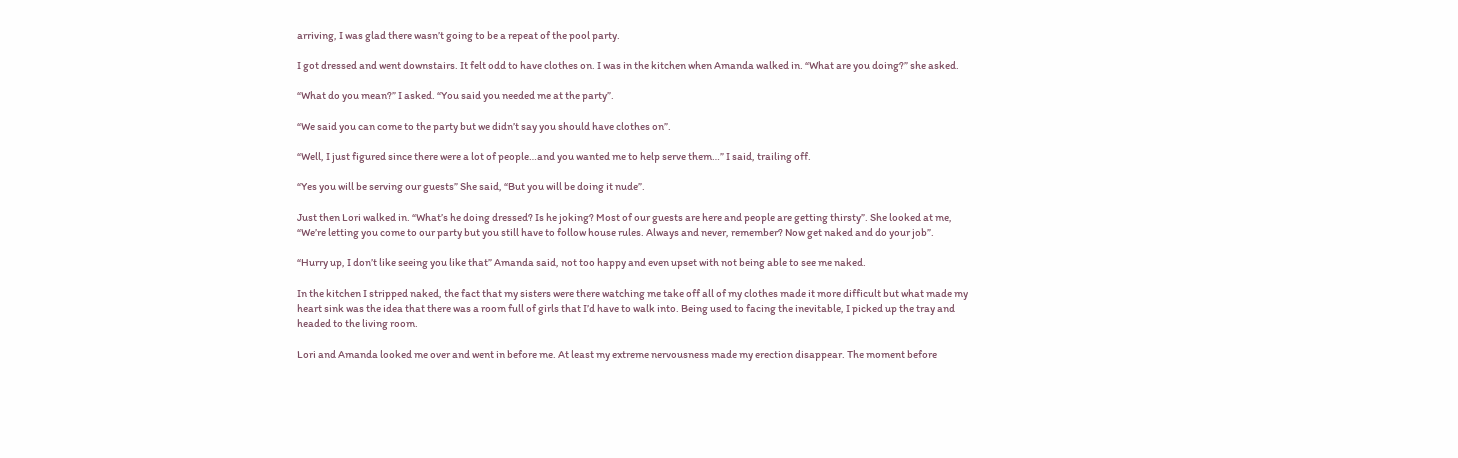arriving, I was glad there wasn’t going to be a repeat of the pool party.

I got dressed and went downstairs. It felt odd to have clothes on. I was in the kitchen when Amanda walked in. “What are you doing?” she asked.

“What do you mean?” I asked. “You said you needed me at the party”.

“We said you can come to the party but we didn’t say you should have clothes on”.

“Well, I just figured since there were a lot of people…and you wanted me to help serve them…” I said, trailing off.

“Yes you will be serving our guests” She said, “But you will be doing it nude”.

Just then Lori walked in. “What’s he doing dressed? Is he joking? Most of our guests are here and people are getting thirsty”. She looked at me, “We’re letting you come to our party but you still have to follow house rules. Always and never, remember? Now get naked and do your job”.

“Hurry up, I don’t like seeing you like that” Amanda said, not too happy and even upset with not being able to see me naked.

In the kitchen I stripped naked, the fact that my sisters were there watching me take off all of my clothes made it more difficult but what made my heart sink was the idea that there was a room full of girls that I’d have to walk into. Being used to facing the inevitable, I picked up the tray and headed to the living room.

Lori and Amanda looked me over and went in before me. At least my extreme nervousness made my erection disappear. The moment before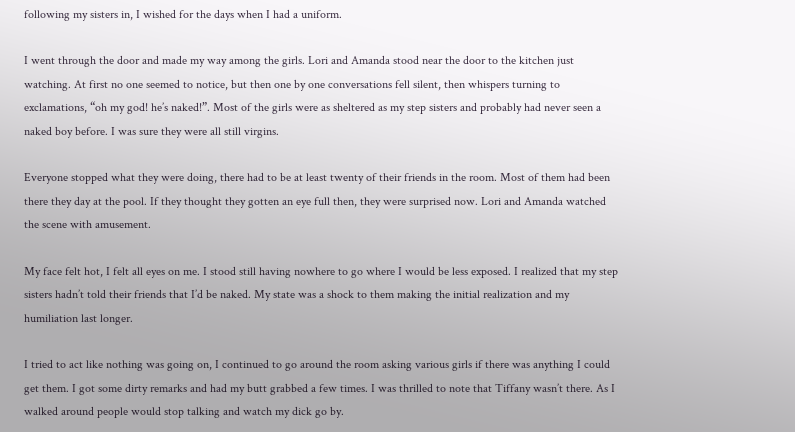following my sisters in, I wished for the days when I had a uniform.

I went through the door and made my way among the girls. Lori and Amanda stood near the door to the kitchen just watching. At first no one seemed to notice, but then one by one conversations fell silent, then whispers turning to exclamations, “oh my god! he’s naked!”. Most of the girls were as sheltered as my step sisters and probably had never seen a naked boy before. I was sure they were all still virgins.

Everyone stopped what they were doing, there had to be at least twenty of their friends in the room. Most of them had been there they day at the pool. If they thought they gotten an eye full then, they were surprised now. Lori and Amanda watched the scene with amusement.

My face felt hot, I felt all eyes on me. I stood still having nowhere to go where I would be less exposed. I realized that my step sisters hadn’t told their friends that I’d be naked. My state was a shock to them making the initial realization and my humiliation last longer.

I tried to act like nothing was going on, I continued to go around the room asking various girls if there was anything I could get them. I got some dirty remarks and had my butt grabbed a few times. I was thrilled to note that Tiffany wasn’t there. As I walked around people would stop talking and watch my dick go by.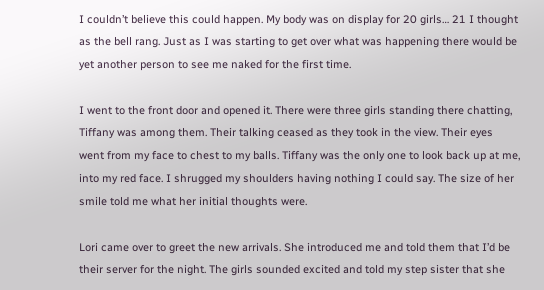I couldn’t believe this could happen. My body was on display for 20 girls… 21 I thought as the bell rang. Just as I was starting to get over what was happening there would be yet another person to see me naked for the first time.

I went to the front door and opened it. There were three girls standing there chatting, Tiffany was among them. Their talking ceased as they took in the view. Their eyes went from my face to chest to my balls. Tiffany was the only one to look back up at me, into my red face. I shrugged my shoulders having nothing I could say. The size of her smile told me what her initial thoughts were.

Lori came over to greet the new arrivals. She introduced me and told them that I’d be their server for the night. The girls sounded excited and told my step sister that she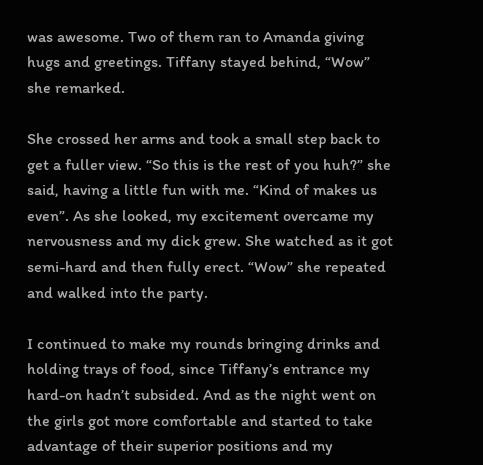was awesome. Two of them ran to Amanda giving hugs and greetings. Tiffany stayed behind, “Wow” she remarked.

She crossed her arms and took a small step back to get a fuller view. “So this is the rest of you huh?” she said, having a little fun with me. “Kind of makes us even”. As she looked, my excitement overcame my nervousness and my dick grew. She watched as it got semi-hard and then fully erect. “Wow” she repeated and walked into the party.

I continued to make my rounds bringing drinks and holding trays of food, since Tiffany’s entrance my hard-on hadn’t subsided. And as the night went on the girls got more comfortable and started to take advantage of their superior positions and my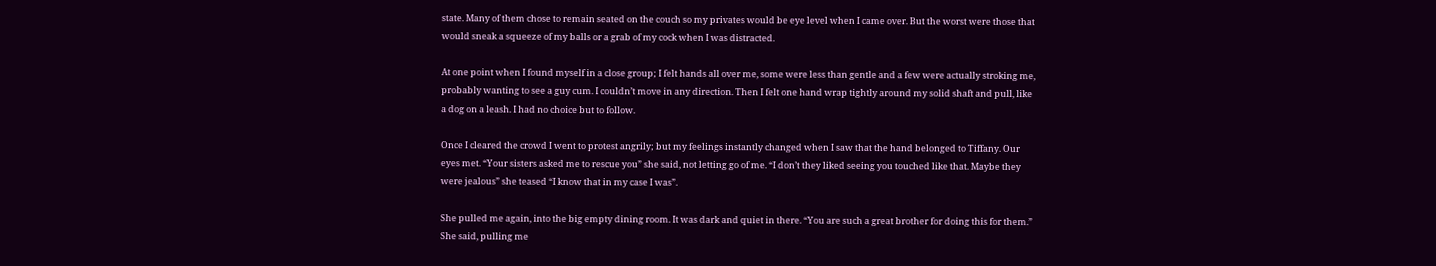state. Many of them chose to remain seated on the couch so my privates would be eye level when I came over. But the worst were those that would sneak a squeeze of my balls or a grab of my cock when I was distracted.

At one point when I found myself in a close group; I felt hands all over me, some were less than gentle and a few were actually stroking me, probably wanting to see a guy cum. I couldn’t move in any direction. Then I felt one hand wrap tightly around my solid shaft and pull, like a dog on a leash. I had no choice but to follow.

Once I cleared the crowd I went to protest angrily; but my feelings instantly changed when I saw that the hand belonged to Tiffany. Our eyes met. “Your sisters asked me to rescue you” she said, not letting go of me. “I don’t they liked seeing you touched like that. Maybe they were jealous” she teased “I know that in my case I was”.

She pulled me again, into the big empty dining room. It was dark and quiet in there. “You are such a great brother for doing this for them.” She said, pulling me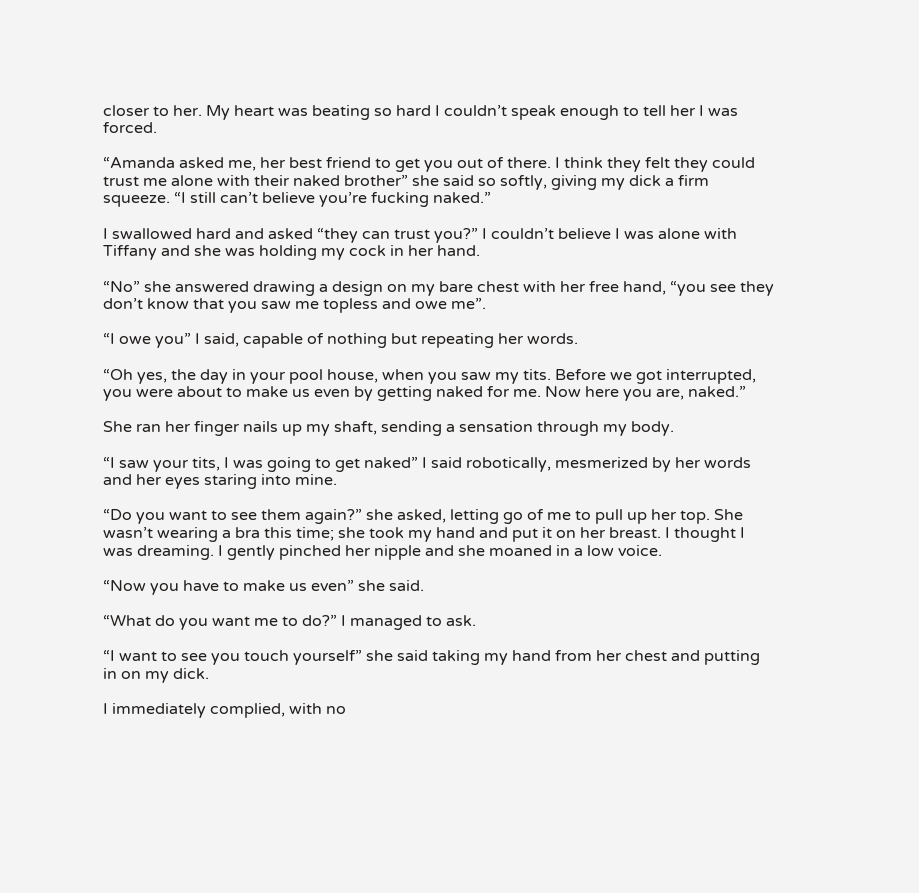closer to her. My heart was beating so hard I couldn’t speak enough to tell her I was forced.

“Amanda asked me, her best friend to get you out of there. I think they felt they could trust me alone with their naked brother” she said so softly, giving my dick a firm squeeze. “I still can’t believe you’re fucking naked.”

I swallowed hard and asked “they can trust you?” I couldn’t believe I was alone with Tiffany and she was holding my cock in her hand.

“No” she answered drawing a design on my bare chest with her free hand, “you see they don’t know that you saw me topless and owe me”.

“I owe you” I said, capable of nothing but repeating her words.

“Oh yes, the day in your pool house, when you saw my tits. Before we got interrupted, you were about to make us even by getting naked for me. Now here you are, naked.”

She ran her finger nails up my shaft, sending a sensation through my body.

“I saw your tits, I was going to get naked” I said robotically, mesmerized by her words and her eyes staring into mine.

“Do you want to see them again?” she asked, letting go of me to pull up her top. She wasn’t wearing a bra this time; she took my hand and put it on her breast. I thought I was dreaming. I gently pinched her nipple and she moaned in a low voice.

“Now you have to make us even” she said.

“What do you want me to do?” I managed to ask.

“I want to see you touch yourself” she said taking my hand from her chest and putting in on my dick.

I immediately complied, with no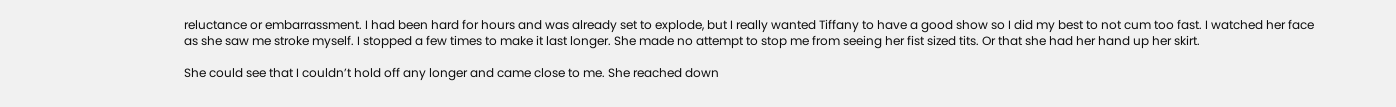reluctance or embarrassment. I had been hard for hours and was already set to explode, but I really wanted Tiffany to have a good show so I did my best to not cum too fast. I watched her face as she saw me stroke myself. I stopped a few times to make it last longer. She made no attempt to stop me from seeing her fist sized tits. Or that she had her hand up her skirt.

She could see that I couldn’t hold off any longer and came close to me. She reached down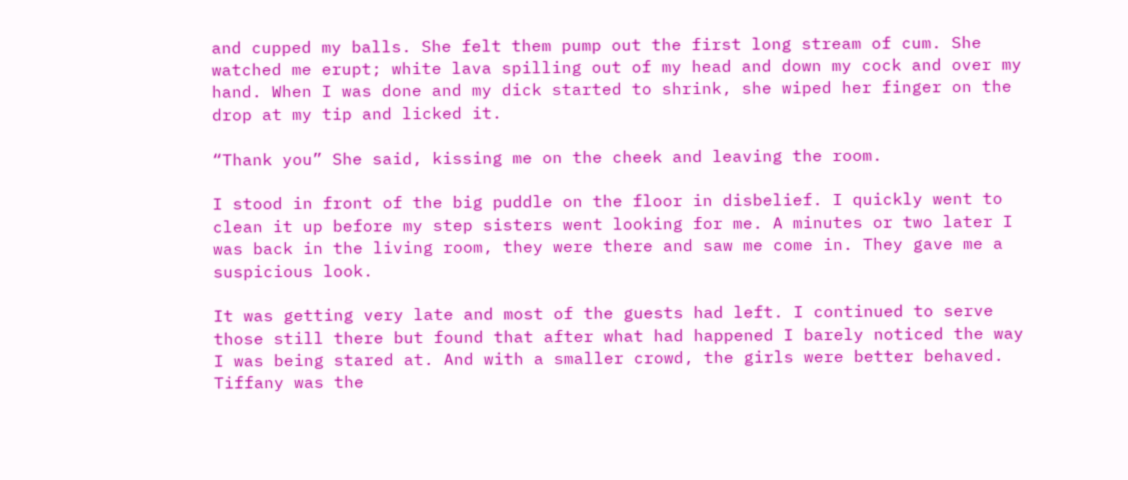and cupped my balls. She felt them pump out the first long stream of cum. She watched me erupt; white lava spilling out of my head and down my cock and over my hand. When I was done and my dick started to shrink, she wiped her finger on the drop at my tip and licked it.

“Thank you” She said, kissing me on the cheek and leaving the room.

I stood in front of the big puddle on the floor in disbelief. I quickly went to clean it up before my step sisters went looking for me. A minutes or two later I was back in the living room, they were there and saw me come in. They gave me a suspicious look.

It was getting very late and most of the guests had left. I continued to serve those still there but found that after what had happened I barely noticed the way I was being stared at. And with a smaller crowd, the girls were better behaved. Tiffany was the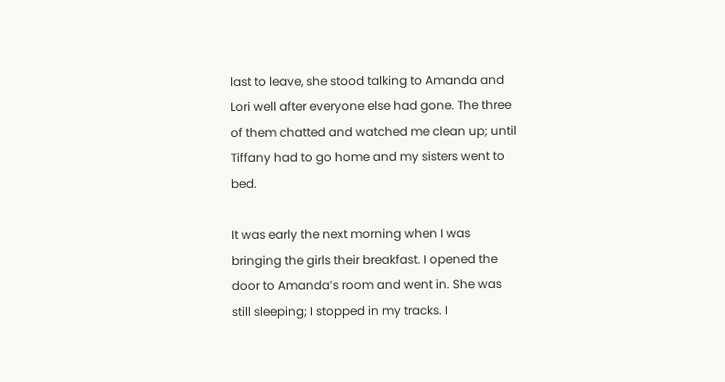last to leave, she stood talking to Amanda and Lori well after everyone else had gone. The three of them chatted and watched me clean up; until Tiffany had to go home and my sisters went to bed.

It was early the next morning when I was bringing the girls their breakfast. I opened the door to Amanda’s room and went in. She was still sleeping; I stopped in my tracks. I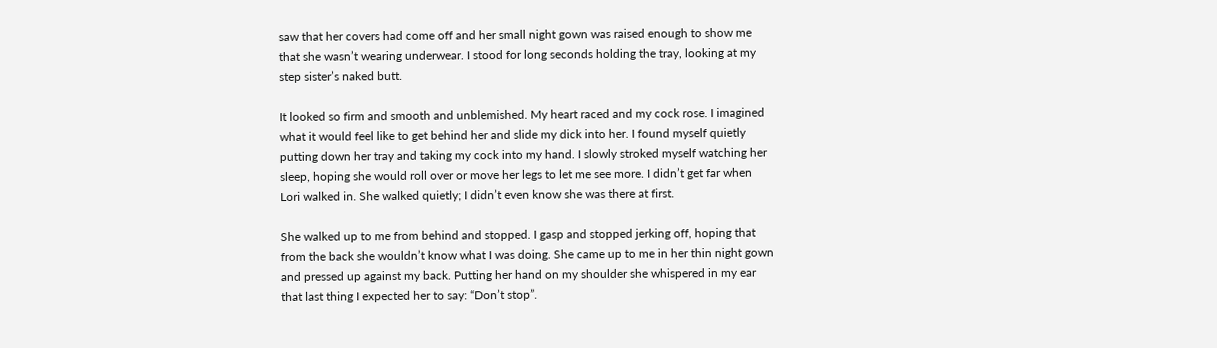saw that her covers had come off and her small night gown was raised enough to show me that she wasn’t wearing underwear. I stood for long seconds holding the tray, looking at my step sister’s naked butt.

It looked so firm and smooth and unblemished. My heart raced and my cock rose. I imagined what it would feel like to get behind her and slide my dick into her. I found myself quietly putting down her tray and taking my cock into my hand. I slowly stroked myself watching her sleep, hoping she would roll over or move her legs to let me see more. I didn’t get far when Lori walked in. She walked quietly; I didn’t even know she was there at first.

She walked up to me from behind and stopped. I gasp and stopped jerking off, hoping that from the back she wouldn’t know what I was doing. She came up to me in her thin night gown and pressed up against my back. Putting her hand on my shoulder she whispered in my ear that last thing I expected her to say: “Don’t stop”.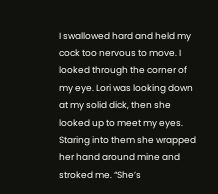I swallowed hard and held my cock too nervous to move. I looked through the corner of my eye. Lori was looking down at my solid dick, then she looked up to meet my eyes. Staring into them she wrapped her hand around mine and stroked me. “She’s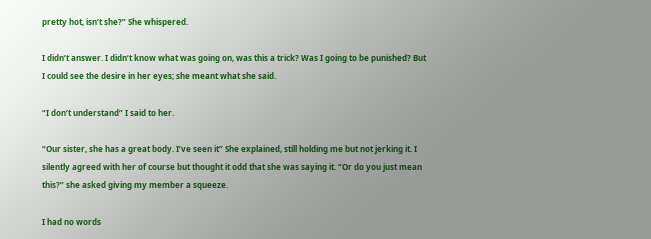pretty hot, isn’t she?” She whispered.

I didn’t answer. I didn’t know what was going on, was this a trick? Was I going to be punished? But I could see the desire in her eyes; she meant what she said.

“I don’t understand” I said to her.

“Our sister, she has a great body. I’ve seen it” She explained, still holding me but not jerking it. I silently agreed with her of course but thought it odd that she was saying it. “Or do you just mean this?” she asked giving my member a squeeze.

I had no words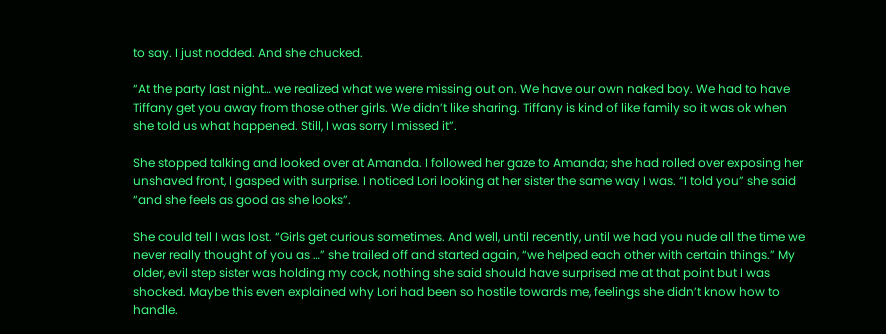to say. I just nodded. And she chucked.

“At the party last night… we realized what we were missing out on. We have our own naked boy. We had to have Tiffany get you away from those other girls. We didn’t like sharing. Tiffany is kind of like family so it was ok when she told us what happened. Still, I was sorry I missed it”.

She stopped talking and looked over at Amanda. I followed her gaze to Amanda; she had rolled over exposing her unshaved front, I gasped with surprise. I noticed Lori looking at her sister the same way I was. “I told you” she said “and she feels as good as she looks”.

She could tell I was lost. “Girls get curious sometimes. And well, until recently, until we had you nude all the time we never really thought of you as …” she trailed off and started again, “we helped each other with certain things.” My older, evil step sister was holding my cock, nothing she said should have surprised me at that point but I was shocked. Maybe this even explained why Lori had been so hostile towards me, feelings she didn’t know how to handle.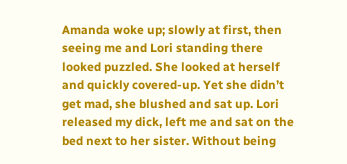Amanda woke up; slowly at first, then seeing me and Lori standing there looked puzzled. She looked at herself and quickly covered-up. Yet she didn’t get mad, she blushed and sat up. Lori released my dick, left me and sat on the bed next to her sister. Without being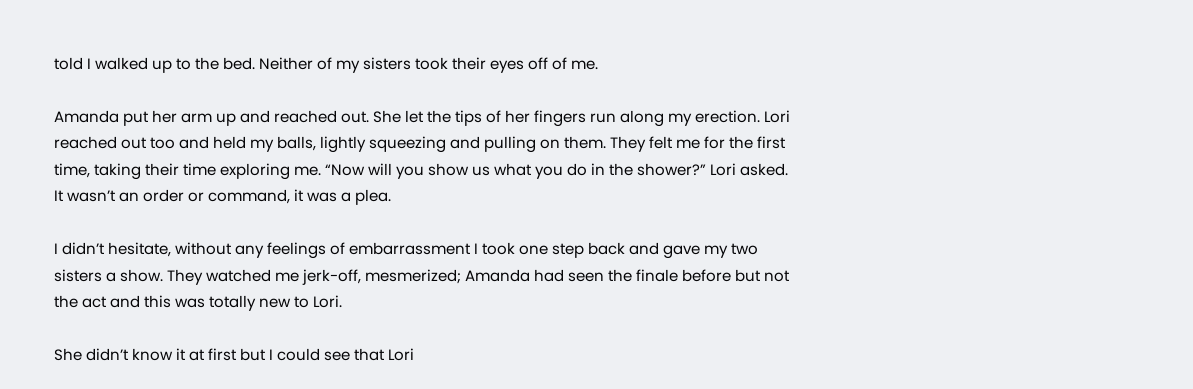told I walked up to the bed. Neither of my sisters took their eyes off of me.

Amanda put her arm up and reached out. She let the tips of her fingers run along my erection. Lori reached out too and held my balls, lightly squeezing and pulling on them. They felt me for the first time, taking their time exploring me. “Now will you show us what you do in the shower?” Lori asked. It wasn’t an order or command, it was a plea.

I didn’t hesitate, without any feelings of embarrassment I took one step back and gave my two sisters a show. They watched me jerk-off, mesmerized; Amanda had seen the finale before but not the act and this was totally new to Lori.

She didn’t know it at first but I could see that Lori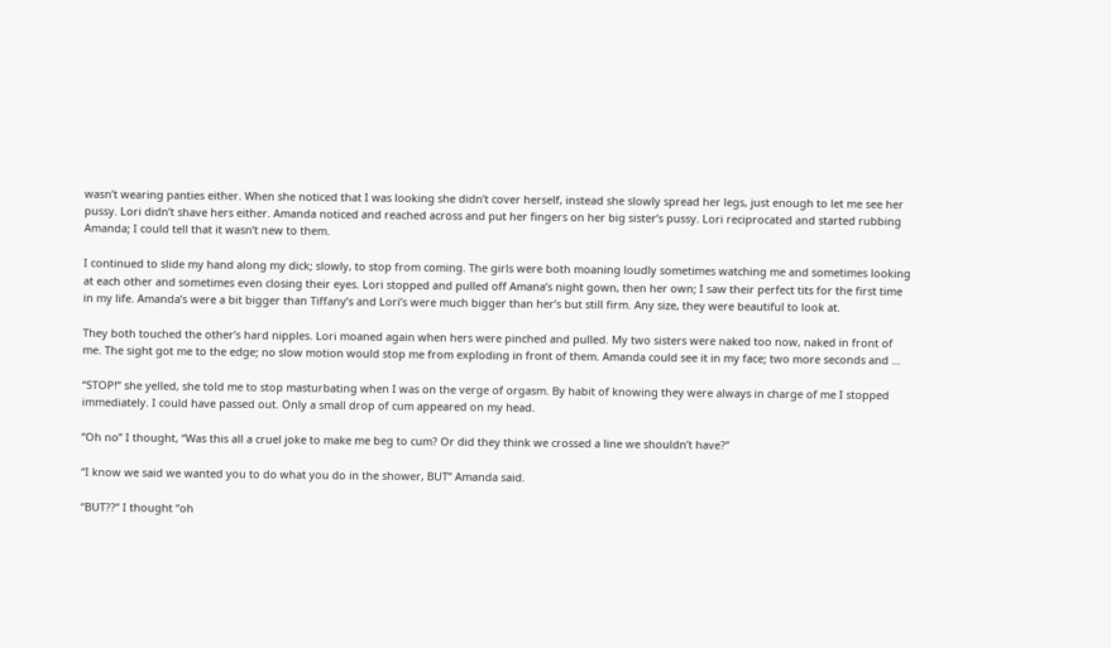wasn’t wearing panties either. When she noticed that I was looking she didn’t cover herself, instead she slowly spread her legs, just enough to let me see her pussy. Lori didn’t shave hers either. Amanda noticed and reached across and put her fingers on her big sister’s pussy. Lori reciprocated and started rubbing Amanda; I could tell that it wasn’t new to them.

I continued to slide my hand along my dick; slowly, to stop from coming. The girls were both moaning loudly sometimes watching me and sometimes looking at each other and sometimes even closing their eyes. Lori stopped and pulled off Amana’s night gown, then her own; I saw their perfect tits for the first time in my life. Amanda’s were a bit bigger than Tiffany’s and Lori’s were much bigger than her’s but still firm. Any size, they were beautiful to look at.

They both touched the other’s hard nipples. Lori moaned again when hers were pinched and pulled. My two sisters were naked too now, naked in front of me. The sight got me to the edge; no slow motion would stop me from exploding in front of them. Amanda could see it in my face; two more seconds and …

“STOP!” she yelled, she told me to stop masturbating when I was on the verge of orgasm. By habit of knowing they were always in charge of me I stopped immediately. I could have passed out. Only a small drop of cum appeared on my head.

“Oh no” I thought, “Was this all a cruel joke to make me beg to cum? Or did they think we crossed a line we shouldn’t have?”

“I know we said we wanted you to do what you do in the shower, BUT” Amanda said.

“BUT??” I thought “oh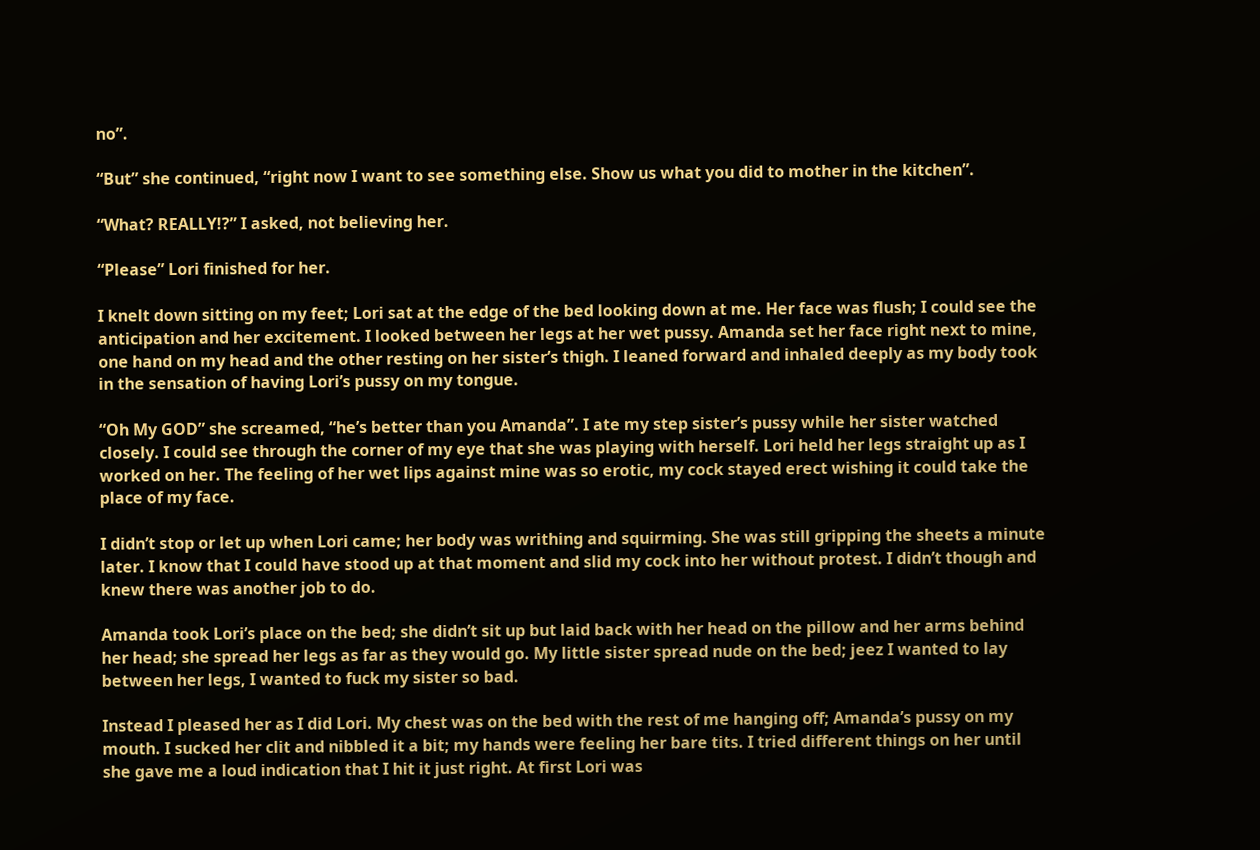no”.

“But” she continued, “right now I want to see something else. Show us what you did to mother in the kitchen”.

“What? REALLY!?” I asked, not believing her.

“Please” Lori finished for her.

I knelt down sitting on my feet; Lori sat at the edge of the bed looking down at me. Her face was flush; I could see the anticipation and her excitement. I looked between her legs at her wet pussy. Amanda set her face right next to mine, one hand on my head and the other resting on her sister’s thigh. I leaned forward and inhaled deeply as my body took in the sensation of having Lori’s pussy on my tongue.

“Oh My GOD” she screamed, “he’s better than you Amanda”. I ate my step sister’s pussy while her sister watched closely. I could see through the corner of my eye that she was playing with herself. Lori held her legs straight up as I worked on her. The feeling of her wet lips against mine was so erotic, my cock stayed erect wishing it could take the place of my face.

I didn’t stop or let up when Lori came; her body was writhing and squirming. She was still gripping the sheets a minute later. I know that I could have stood up at that moment and slid my cock into her without protest. I didn’t though and knew there was another job to do.

Amanda took Lori’s place on the bed; she didn’t sit up but laid back with her head on the pillow and her arms behind her head; she spread her legs as far as they would go. My little sister spread nude on the bed; jeez I wanted to lay between her legs, I wanted to fuck my sister so bad.

Instead I pleased her as I did Lori. My chest was on the bed with the rest of me hanging off; Amanda’s pussy on my mouth. I sucked her clit and nibbled it a bit; my hands were feeling her bare tits. I tried different things on her until she gave me a loud indication that I hit it just right. At first Lori was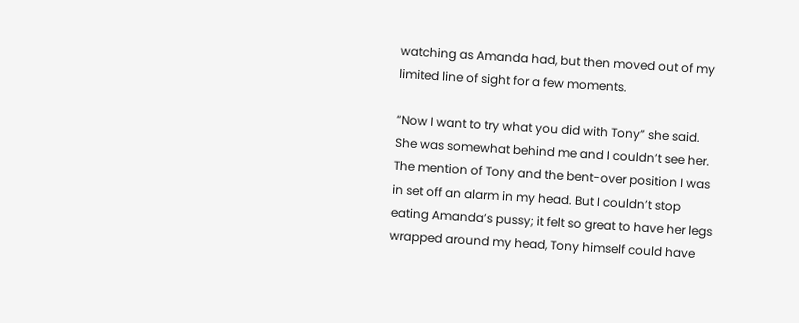watching as Amanda had, but then moved out of my limited line of sight for a few moments.

“Now I want to try what you did with Tony” she said. She was somewhat behind me and I couldn’t see her. The mention of Tony and the bent-over position I was in set off an alarm in my head. But I couldn’t stop eating Amanda’s pussy; it felt so great to have her legs wrapped around my head, Tony himself could have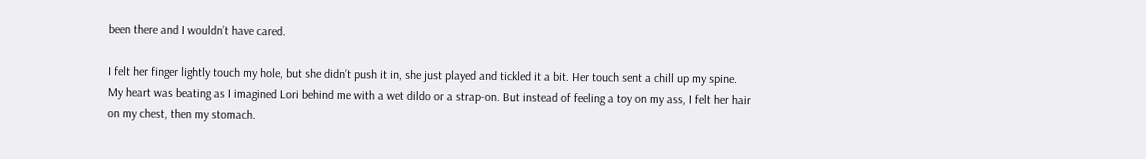been there and I wouldn’t have cared.

I felt her finger lightly touch my hole, but she didn’t push it in, she just played and tickled it a bit. Her touch sent a chill up my spine. My heart was beating as I imagined Lori behind me with a wet dildo or a strap-on. But instead of feeling a toy on my ass, I felt her hair on my chest, then my stomach.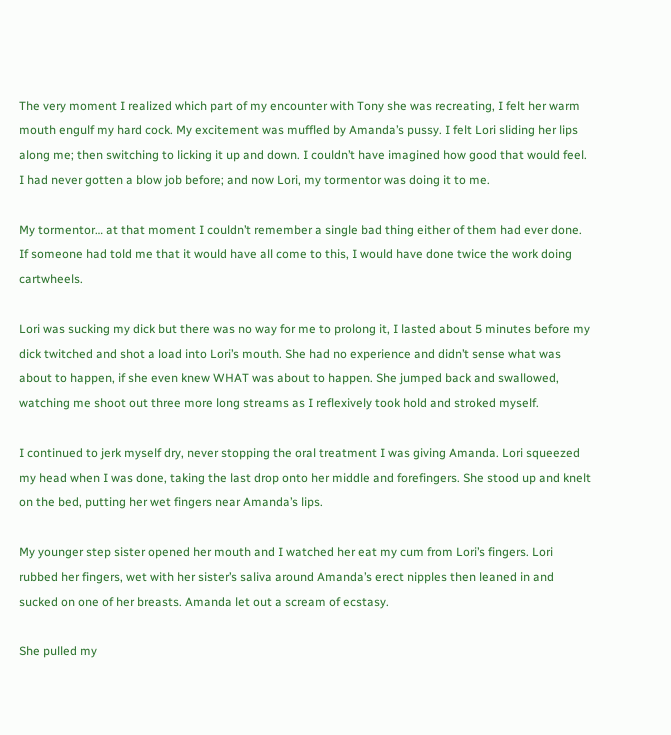The very moment I realized which part of my encounter with Tony she was recreating, I felt her warm mouth engulf my hard cock. My excitement was muffled by Amanda’s pussy. I felt Lori sliding her lips along me; then switching to licking it up and down. I couldn’t have imagined how good that would feel. I had never gotten a blow job before; and now Lori, my tormentor was doing it to me.

My tormentor… at that moment I couldn’t remember a single bad thing either of them had ever done. If someone had told me that it would have all come to this, I would have done twice the work doing cartwheels.

Lori was sucking my dick but there was no way for me to prolong it, I lasted about 5 minutes before my dick twitched and shot a load into Lori’s mouth. She had no experience and didn’t sense what was about to happen, if she even knew WHAT was about to happen. She jumped back and swallowed, watching me shoot out three more long streams as I reflexively took hold and stroked myself.

I continued to jerk myself dry, never stopping the oral treatment I was giving Amanda. Lori squeezed my head when I was done, taking the last drop onto her middle and forefingers. She stood up and knelt on the bed, putting her wet fingers near Amanda’s lips.

My younger step sister opened her mouth and I watched her eat my cum from Lori’s fingers. Lori rubbed her fingers, wet with her sister’s saliva around Amanda’s erect nipples then leaned in and sucked on one of her breasts. Amanda let out a scream of ecstasy.

She pulled my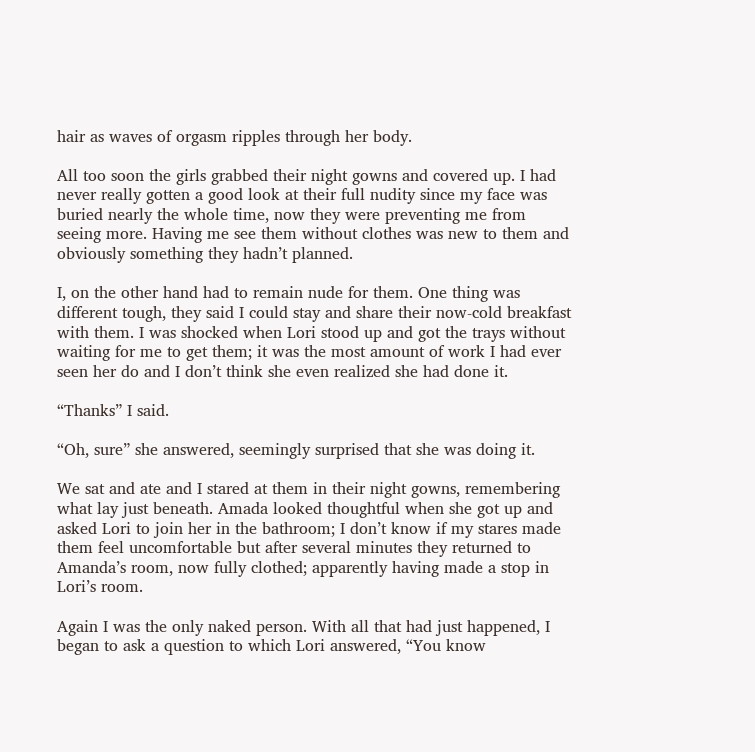hair as waves of orgasm ripples through her body.

All too soon the girls grabbed their night gowns and covered up. I had never really gotten a good look at their full nudity since my face was buried nearly the whole time, now they were preventing me from seeing more. Having me see them without clothes was new to them and obviously something they hadn’t planned.

I, on the other hand had to remain nude for them. One thing was different tough, they said I could stay and share their now-cold breakfast with them. I was shocked when Lori stood up and got the trays without waiting for me to get them; it was the most amount of work I had ever seen her do and I don’t think she even realized she had done it.

“Thanks” I said.

“Oh, sure” she answered, seemingly surprised that she was doing it.

We sat and ate and I stared at them in their night gowns, remembering what lay just beneath. Amada looked thoughtful when she got up and asked Lori to join her in the bathroom; I don’t know if my stares made them feel uncomfortable but after several minutes they returned to Amanda’s room, now fully clothed; apparently having made a stop in Lori’s room.

Again I was the only naked person. With all that had just happened, I began to ask a question to which Lori answered, “You know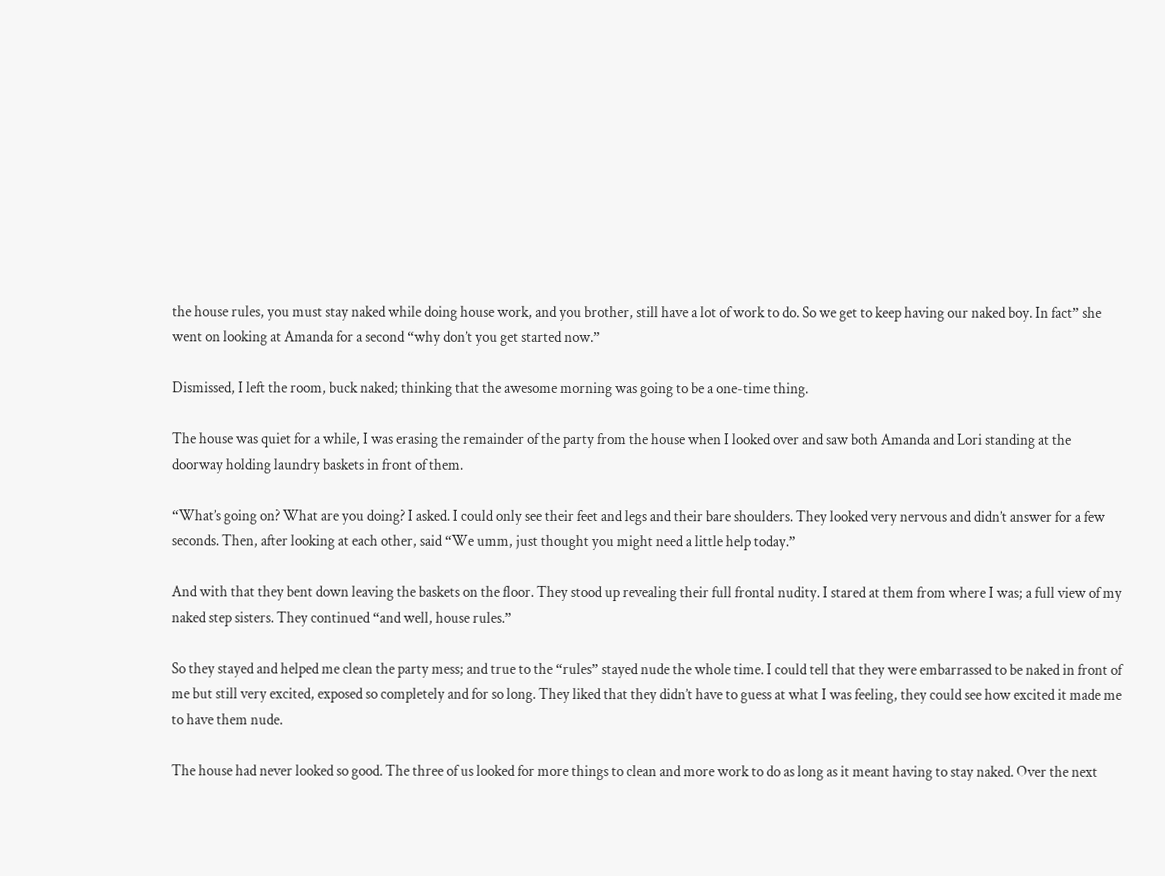the house rules, you must stay naked while doing house work, and you brother, still have a lot of work to do. So we get to keep having our naked boy. In fact” she went on looking at Amanda for a second “why don’t you get started now.”

Dismissed, I left the room, buck naked; thinking that the awesome morning was going to be a one-time thing.

The house was quiet for a while, I was erasing the remainder of the party from the house when I looked over and saw both Amanda and Lori standing at the doorway holding laundry baskets in front of them.

“What’s going on? What are you doing? I asked. I could only see their feet and legs and their bare shoulders. They looked very nervous and didn’t answer for a few seconds. Then, after looking at each other, said “We umm, just thought you might need a little help today.”

And with that they bent down leaving the baskets on the floor. They stood up revealing their full frontal nudity. I stared at them from where I was; a full view of my naked step sisters. They continued “and well, house rules.”

So they stayed and helped me clean the party mess; and true to the “rules” stayed nude the whole time. I could tell that they were embarrassed to be naked in front of me but still very excited, exposed so completely and for so long. They liked that they didn’t have to guess at what I was feeling, they could see how excited it made me to have them nude.

The house had never looked so good. The three of us looked for more things to clean and more work to do as long as it meant having to stay naked. Over the next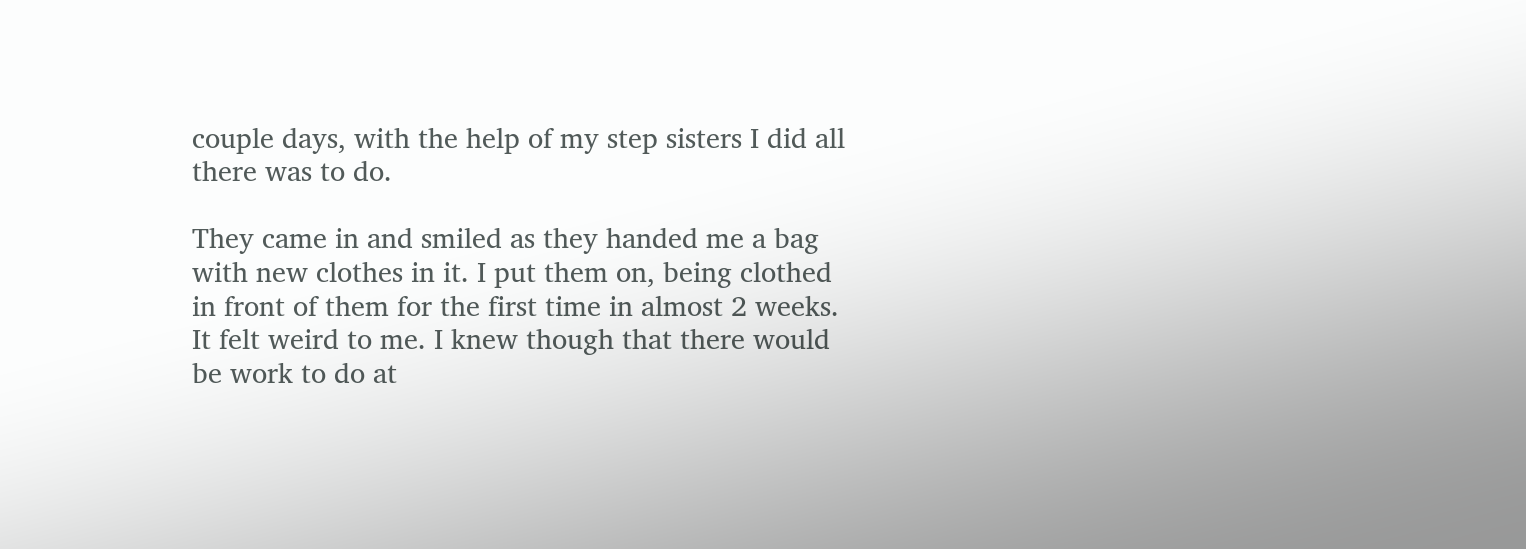couple days, with the help of my step sisters I did all there was to do.

They came in and smiled as they handed me a bag with new clothes in it. I put them on, being clothed in front of them for the first time in almost 2 weeks. It felt weird to me. I knew though that there would be work to do at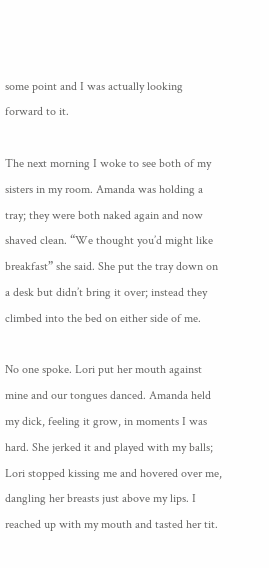some point and I was actually looking forward to it.

The next morning I woke to see both of my sisters in my room. Amanda was holding a tray; they were both naked again and now shaved clean. “We thought you’d might like breakfast” she said. She put the tray down on a desk but didn’t bring it over; instead they climbed into the bed on either side of me.

No one spoke. Lori put her mouth against mine and our tongues danced. Amanda held my dick, feeling it grow, in moments I was hard. She jerked it and played with my balls; Lori stopped kissing me and hovered over me, dangling her breasts just above my lips. I reached up with my mouth and tasted her tit.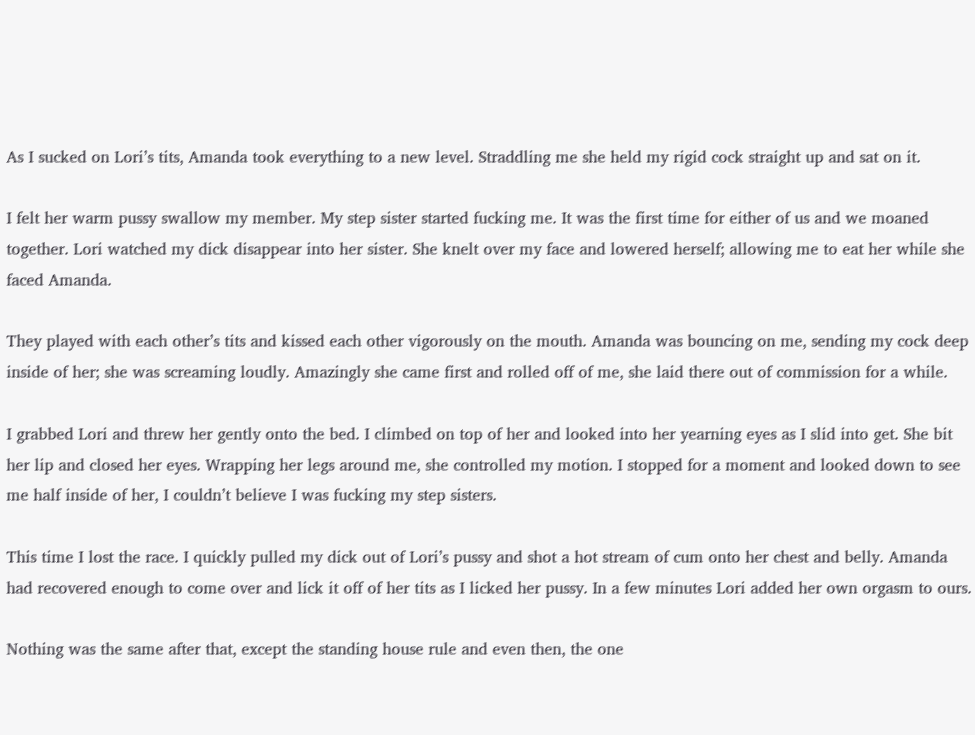As I sucked on Lori’s tits, Amanda took everything to a new level. Straddling me she held my rigid cock straight up and sat on it.

I felt her warm pussy swallow my member. My step sister started fucking me. It was the first time for either of us and we moaned together. Lori watched my dick disappear into her sister. She knelt over my face and lowered herself; allowing me to eat her while she faced Amanda.

They played with each other’s tits and kissed each other vigorously on the mouth. Amanda was bouncing on me, sending my cock deep inside of her; she was screaming loudly. Amazingly she came first and rolled off of me, she laid there out of commission for a while.

I grabbed Lori and threw her gently onto the bed. I climbed on top of her and looked into her yearning eyes as I slid into get. She bit her lip and closed her eyes. Wrapping her legs around me, she controlled my motion. I stopped for a moment and looked down to see me half inside of her, I couldn’t believe I was fucking my step sisters.

This time I lost the race. I quickly pulled my dick out of Lori’s pussy and shot a hot stream of cum onto her chest and belly. Amanda had recovered enough to come over and lick it off of her tits as I licked her pussy. In a few minutes Lori added her own orgasm to ours.

Nothing was the same after that, except the standing house rule and even then, the one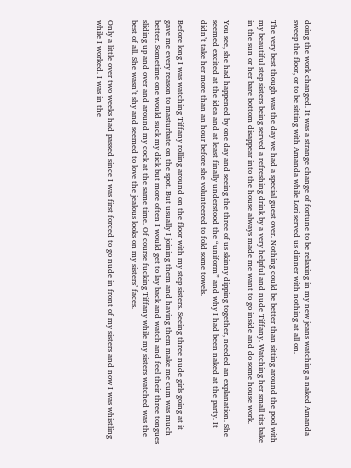doing the work changed. It was a strange change of fortune to be relaxing in my new jeans watching a naked Amanda sweep the floor, or to be sitting with Amanda while Lori served us dinner with nothing at all on.

The very best though was the day we had a special guest over. Nothing could be better than sitting around the pool with my beautiful step sisters being served a refreshing drink by a very helpful and nude Tiffany. Watching her small tits bake in the sun or her bare bottom disappear into the house always made me want to go inside and do some house work.

You see, she had happened by one day and seeing the three of us skinny dipping together, needed an explanation. She seemed excited at the idea and at least finally understood the “uniform” and why I had been naked at the party. It didn’t take her more than an hour before she volunteered to fold some towels.

Before long I was watching Tiffany rolling around on the floor with my step sisters. Seeing three nude girls going at it gave me every reason to masturbate on the spot. But usually I joining them and having them make me cum was much better. Sometime one would suck my dick but more often I would get to lay back and watch and feel their three tongues sliding up and over and around my cock at the same time. Of course fucking Tiffany while my sisters watched was the best of all. She wasn’t shy and seemed to love the jealous looks on my sisters’ faces.

Only a little over two weeks had passed since I was first forced to go nude in front of my sisters and now I was whistling while I worked. I was in the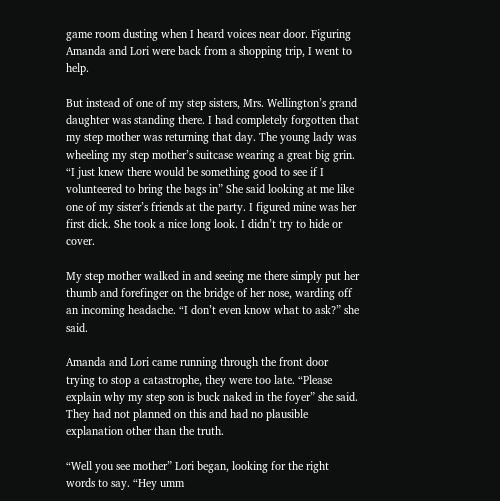game room dusting when I heard voices near door. Figuring Amanda and Lori were back from a shopping trip, I went to help.

But instead of one of my step sisters, Mrs. Wellington’s grand daughter was standing there. I had completely forgotten that my step mother was returning that day. The young lady was wheeling my step mother’s suitcase wearing a great big grin. “I just knew there would be something good to see if I volunteered to bring the bags in” She said looking at me like one of my sister’s friends at the party. I figured mine was her first dick. She took a nice long look. I didn’t try to hide or cover.

My step mother walked in and seeing me there simply put her thumb and forefinger on the bridge of her nose, warding off an incoming headache. “I don’t even know what to ask?” she said.

Amanda and Lori came running through the front door trying to stop a catastrophe, they were too late. “Please explain why my step son is buck naked in the foyer” she said. They had not planned on this and had no plausible explanation other than the truth.

“Well you see mother” Lori began, looking for the right words to say. “Hey umm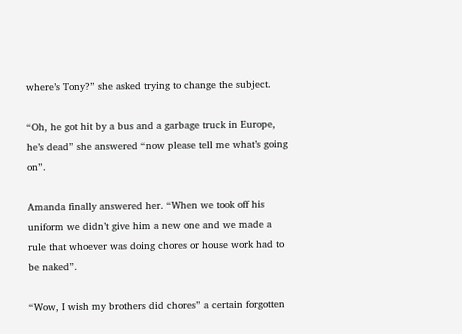where’s Tony?” she asked trying to change the subject.

“Oh, he got hit by a bus and a garbage truck in Europe, he’s dead” she answered “now please tell me what’s going on”.

Amanda finally answered her. “When we took off his uniform we didn’t give him a new one and we made a rule that whoever was doing chores or house work had to be naked”.

“Wow, I wish my brothers did chores” a certain forgotten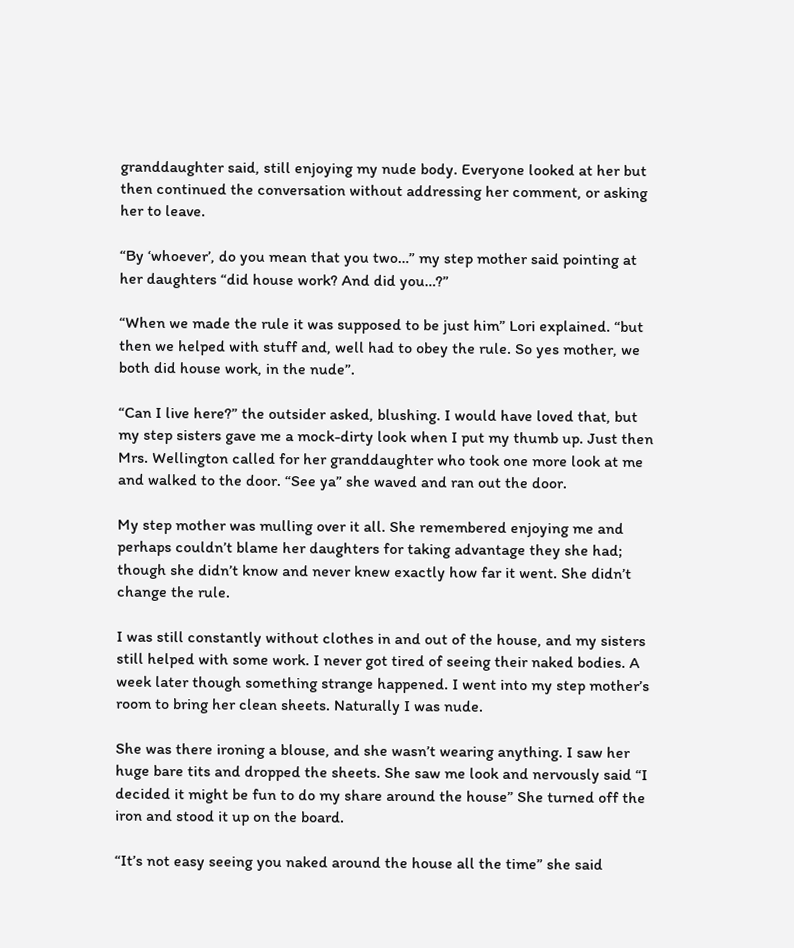granddaughter said, still enjoying my nude body. Everyone looked at her but then continued the conversation without addressing her comment, or asking her to leave.

“By ‘whoever’, do you mean that you two…” my step mother said pointing at her daughters “did house work? And did you…?”

“When we made the rule it was supposed to be just him” Lori explained. “but then we helped with stuff and, well had to obey the rule. So yes mother, we both did house work, in the nude”.

“Can I live here?” the outsider asked, blushing. I would have loved that, but my step sisters gave me a mock-dirty look when I put my thumb up. Just then Mrs. Wellington called for her granddaughter who took one more look at me and walked to the door. “See ya” she waved and ran out the door.

My step mother was mulling over it all. She remembered enjoying me and perhaps couldn’t blame her daughters for taking advantage they she had; though she didn’t know and never knew exactly how far it went. She didn’t change the rule.

I was still constantly without clothes in and out of the house, and my sisters still helped with some work. I never got tired of seeing their naked bodies. A week later though something strange happened. I went into my step mother’s room to bring her clean sheets. Naturally I was nude.

She was there ironing a blouse, and she wasn’t wearing anything. I saw her huge bare tits and dropped the sheets. She saw me look and nervously said “I decided it might be fun to do my share around the house” She turned off the iron and stood it up on the board.

“It’s not easy seeing you naked around the house all the time” she said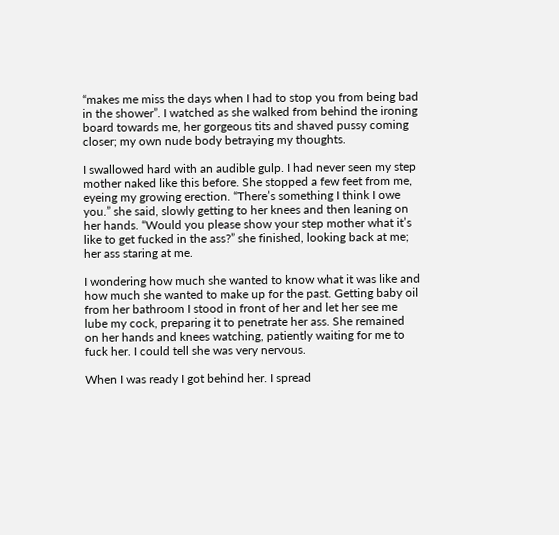“makes me miss the days when I had to stop you from being bad in the shower”. I watched as she walked from behind the ironing board towards me, her gorgeous tits and shaved pussy coming closer; my own nude body betraying my thoughts.

I swallowed hard with an audible gulp. I had never seen my step mother naked like this before. She stopped a few feet from me, eyeing my growing erection. “There’s something I think I owe you.” she said, slowly getting to her knees and then leaning on her hands. “Would you please show your step mother what it’s like to get fucked in the ass?” she finished, looking back at me; her ass staring at me.

I wondering how much she wanted to know what it was like and how much she wanted to make up for the past. Getting baby oil from her bathroom I stood in front of her and let her see me lube my cock, preparing it to penetrate her ass. She remained on her hands and knees watching, patiently waiting for me to fuck her. I could tell she was very nervous.

When I was ready I got behind her. I spread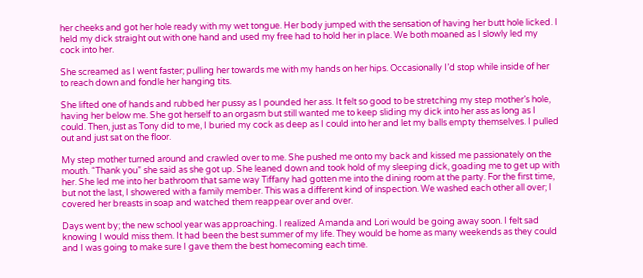her cheeks and got her hole ready with my wet tongue. Her body jumped with the sensation of having her butt hole licked. I held my dick straight out with one hand and used my free had to hold her in place. We both moaned as I slowly led my cock into her.

She screamed as I went faster; pulling her towards me with my hands on her hips. Occasionally I’d stop while inside of her to reach down and fondle her hanging tits.

She lifted one of hands and rubbed her pussy as I pounded her ass. It felt so good to be stretching my step mother’s hole, having her below me. She got herself to an orgasm but still wanted me to keep sliding my dick into her ass as long as I could. Then, just as Tony did to me, I buried my cock as deep as I could into her and let my balls empty themselves. I pulled out and just sat on the floor.

My step mother turned around and crawled over to me. She pushed me onto my back and kissed me passionately on the mouth. “Thank you” she said as she got up. She leaned down and took hold of my sleeping dick, goading me to get up with her. She led me into her bathroom that same way Tiffany had gotten me into the dining room at the party. For the first time, but not the last, I showered with a family member. This was a different kind of inspection. We washed each other all over; I covered her breasts in soap and watched them reappear over and over.

Days went by; the new school year was approaching. I realized Amanda and Lori would be going away soon. I felt sad knowing I would miss them. It had been the best summer of my life. They would be home as many weekends as they could and I was going to make sure I gave them the best homecoming each time.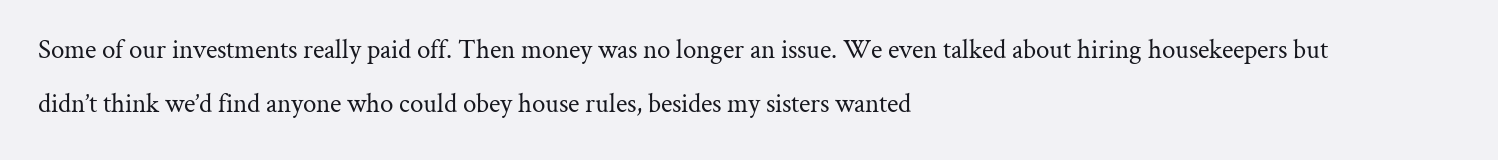Some of our investments really paid off. Then money was no longer an issue. We even talked about hiring housekeepers but didn’t think we’d find anyone who could obey house rules, besides my sisters wanted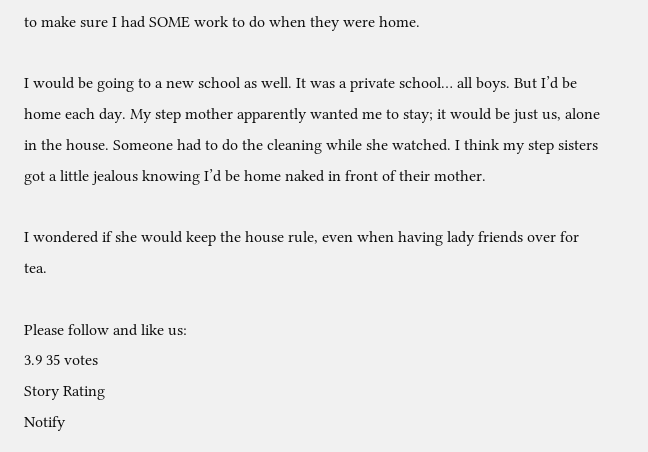to make sure I had SOME work to do when they were home.

I would be going to a new school as well. It was a private school… all boys. But I’d be home each day. My step mother apparently wanted me to stay; it would be just us, alone in the house. Someone had to do the cleaning while she watched. I think my step sisters got a little jealous knowing I’d be home naked in front of their mother.

I wondered if she would keep the house rule, even when having lady friends over for tea.

Please follow and like us:
3.9 35 votes
Story Rating
Notify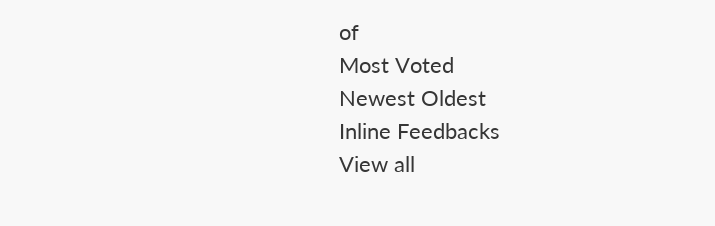of
Most Voted
Newest Oldest
Inline Feedbacks
View all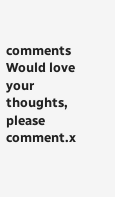comments
Would love your thoughts, please comment.x